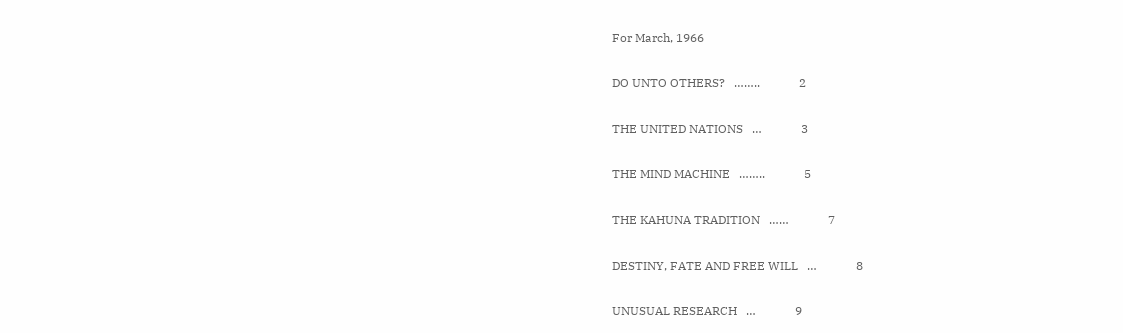For March, 1966

DO UNTO OTHERS?   ……..             2

THE UNITED NATIONS   …             3

THE MIND MACHINE   ……..             5

THE KAHUNA TRADITION   ……             7

DESTINY, FATE AND FREE WILL   …             8

UNUSUAL RESEARCH   …             9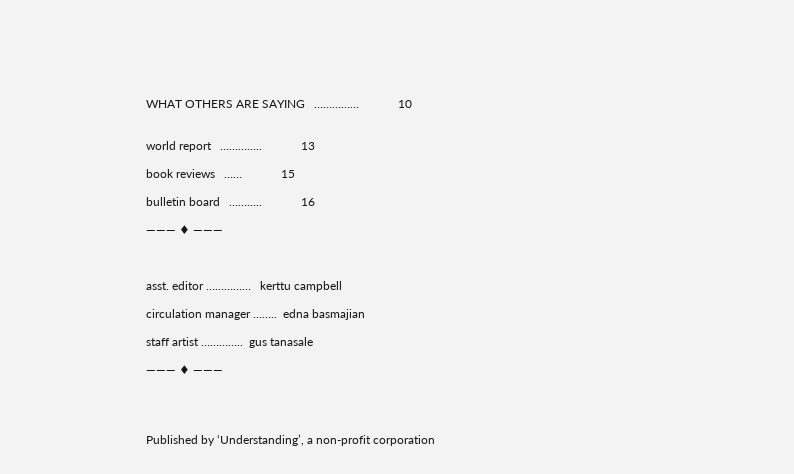WHAT OTHERS ARE SAYING   ……………             10


world report   …………..             13

book reviews   ……             15

bulletin board   ………..             16

——— ♦ ———



asst. editor ……………   kerttu campbell

circulation manager ……..  edna basmajian

staff artist …………..  gus tanasale

——— ♦ ———




Published by ‘Understanding’, a non-profit corporation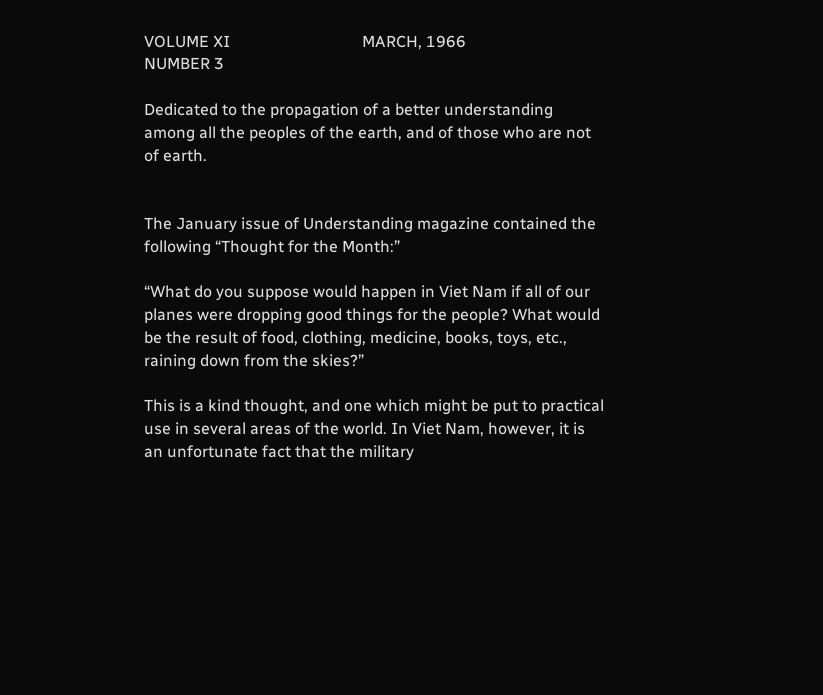VOLUME XI                                 MARCH, 1966                                            NUMBER 3

Dedicated to the propagation of a better understanding among all the peoples of the earth, and of those who are not of earth.


The January issue of Understanding magazine contained the following “Thought for the Month:”

“What do you suppose would happen in Viet Nam if all of our planes were dropping good things for the people? What would be the result of food, clothing, medicine, books, toys, etc., raining down from the skies?”

This is a kind thought, and one which might be put to practical use in several areas of the world. In Viet Nam, however, it is an unfortunate fact that the military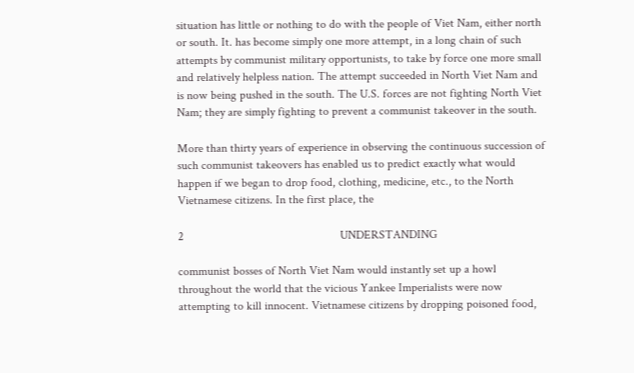situation has little or nothing to do with the people of Viet Nam, either north or south. It. has become simply one more attempt, in a long chain of such attempts by communist military opportunists, to take by force one more small and relatively helpless nation. The attempt succeeded in North Viet Nam and is now being pushed in the south. The U.S. forces are not fighting North Viet Nam; they are simply fighting to prevent a communist takeover in the south.

More than thirty years of experience in observing the continuous succession of such communist takeovers has enabled us to predict exactly what would happen if we began to drop food, clothing, medicine, etc., to the North Vietnamese citizens. In the first place, the

2                                                    UNDERSTANDING

communist bosses of North Viet Nam would instantly set up a howl throughout the world that the vicious Yankee Imperialists were now attempting to kill innocent. Vietnamese citizens by dropping poisoned food,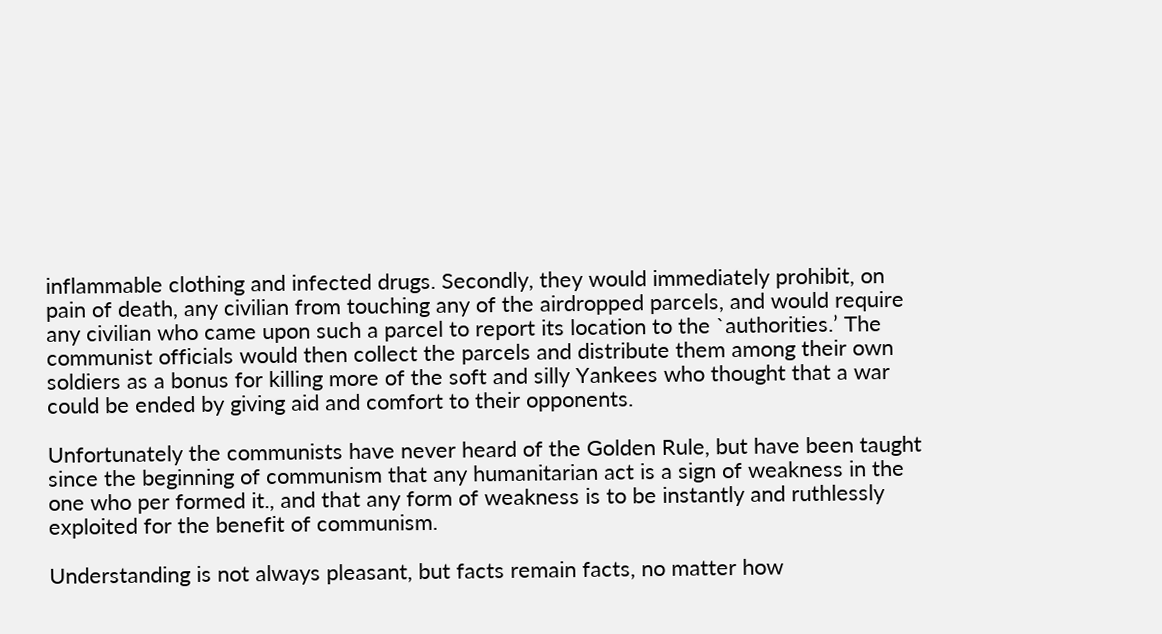inflammable clothing and infected drugs. Secondly, they would immediately prohibit, on pain of death, any civilian from touching any of the airdropped parcels, and would require any civilian who came upon such a parcel to report its location to the `authorities.’ The communist officials would then collect the parcels and distribute them among their own soldiers as a bonus for killing more of the soft and silly Yankees who thought that a war could be ended by giving aid and comfort to their opponents.

Unfortunately the communists have never heard of the Golden Rule, but have been taught since the beginning of communism that any humanitarian act is a sign of weakness in the one who per formed it., and that any form of weakness is to be instantly and ruthlessly exploited for the benefit of communism.

Understanding is not always pleasant, but facts remain facts, no matter how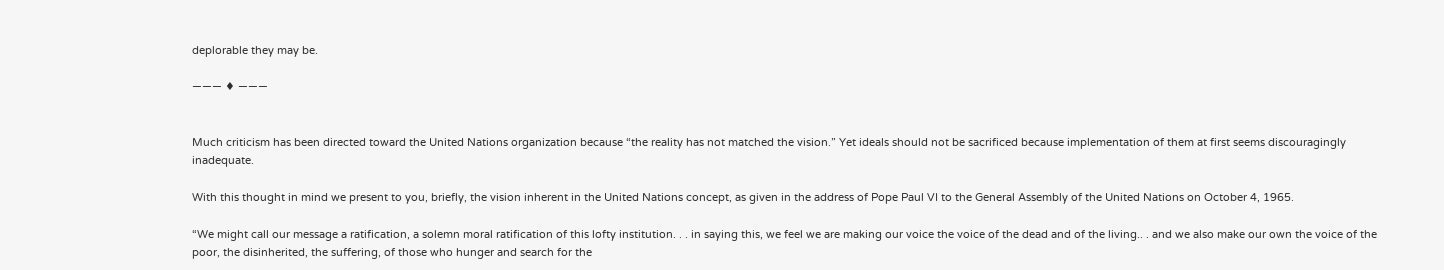deplorable they may be.

——— ♦ ———


Much criticism has been directed toward the United Nations organization because “the reality has not matched the vision.” Yet ideals should not be sacrificed because implementation of them at first seems discouragingly inadequate.

With this thought in mind we present to you, briefly, the vision inherent in the United Nations concept, as given in the address of Pope Paul VI to the General Assembly of the United Nations on October 4, 1965.

“We might call our message a ratification, a solemn moral ratification of this lofty institution. . . in saying this, we feel we are making our voice the voice of the dead and of the living.. . and we also make our own the voice of the poor, the disinherited, the suffering, of those who hunger and search for the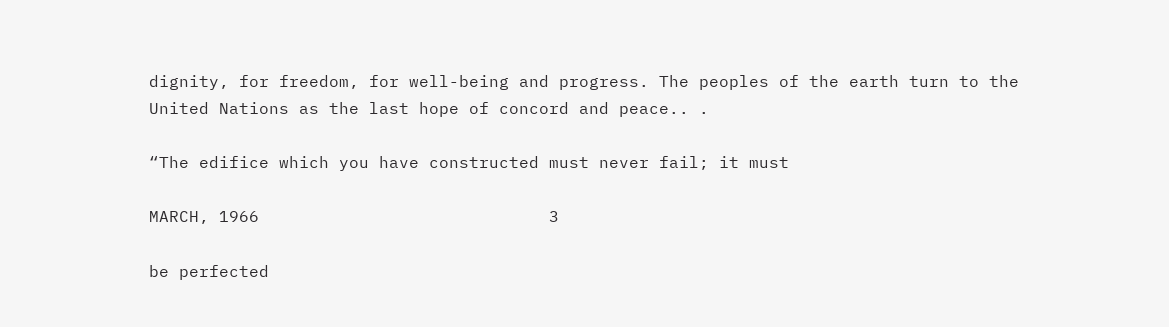dignity, for freedom, for well-being and progress. The peoples of the earth turn to the United Nations as the last hope of concord and peace.. .

“The edifice which you have constructed must never fail; it must

MARCH, 1966                             3

be perfected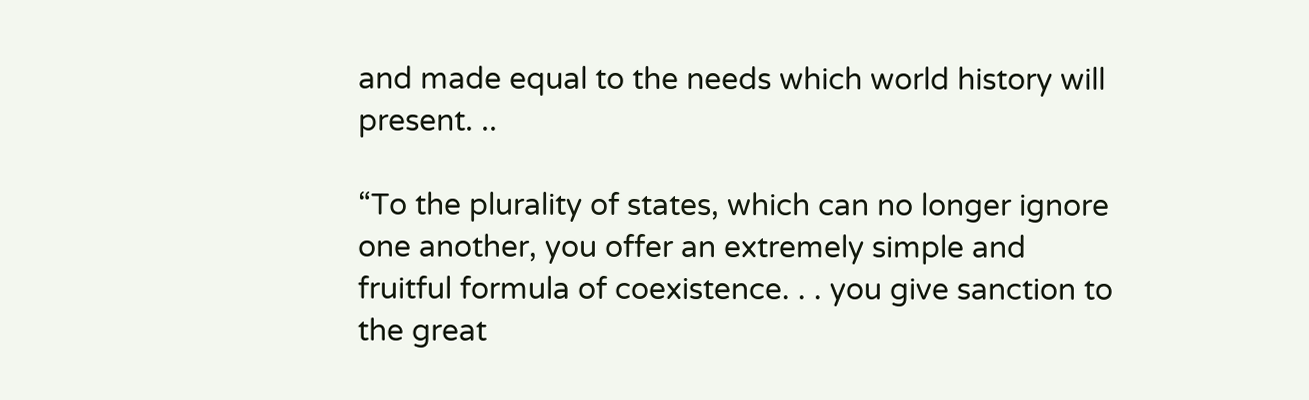and made equal to the needs which world history will present. ..

“To the plurality of states, which can no longer ignore one another, you offer an extremely simple and fruitful formula of coexistence. . . you give sanction to the great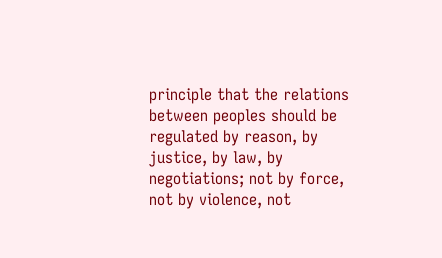principle that the relations between peoples should be regulated by reason, by justice, by law, by negotiations; not by force, not by violence, not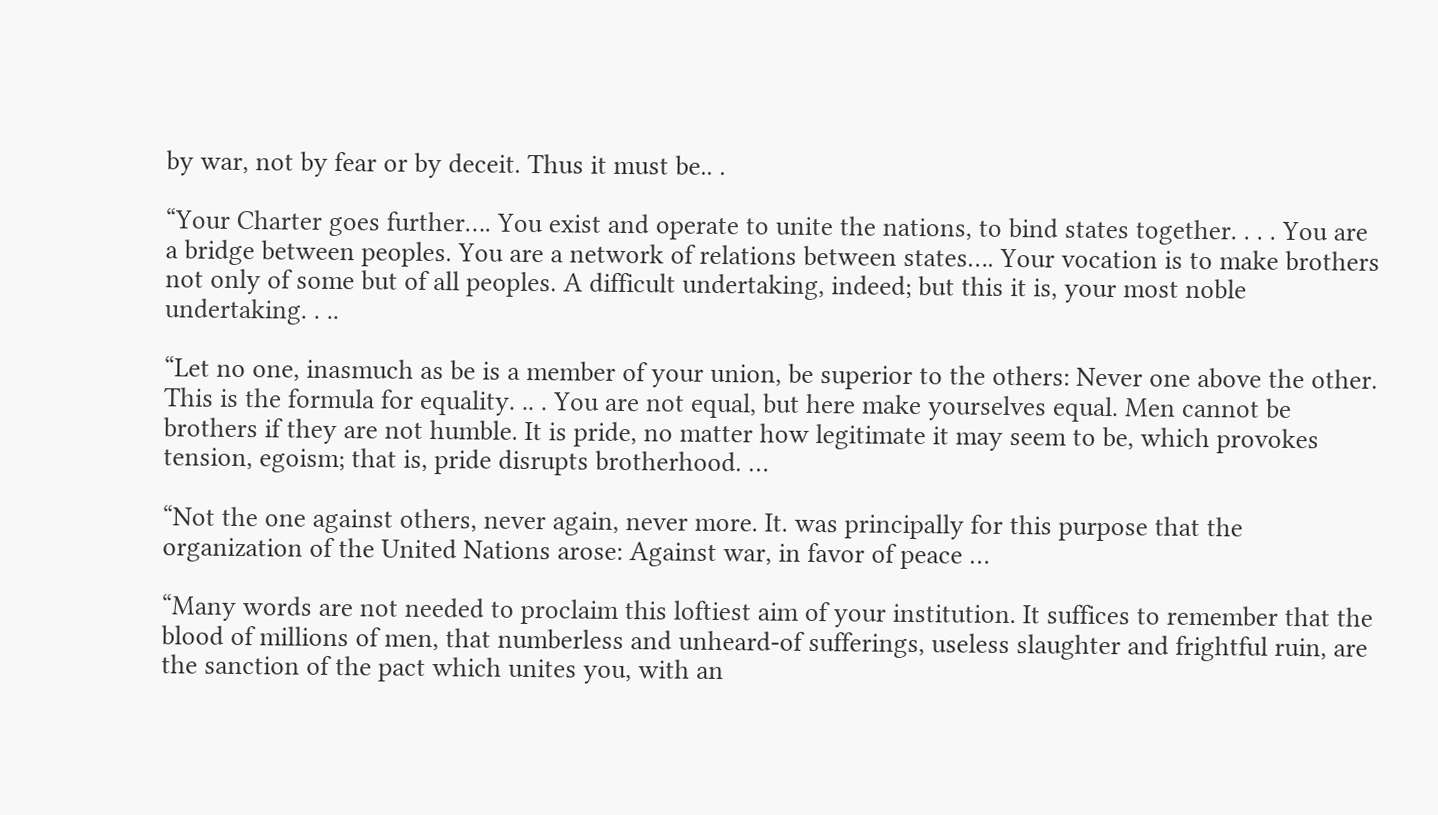by war, not by fear or by deceit. Thus it must be.. .

“Your Charter goes further…. You exist and operate to unite the nations, to bind states together. . . . You are a bridge between peoples. You are a network of relations between states…. Your vocation is to make brothers not only of some but of all peoples. A difficult undertaking, indeed; but this it is, your most noble undertaking. . ..

“Let no one, inasmuch as be is a member of your union, be superior to the others: Never one above the other. This is the formula for equality. .. . You are not equal, but here make yourselves equal. Men cannot be brothers if they are not humble. It is pride, no matter how legitimate it may seem to be, which provokes tension, egoism; that is, pride disrupts brotherhood. …

“Not the one against others, never again, never more. It. was principally for this purpose that the organization of the United Nations arose: Against war, in favor of peace …

“Many words are not needed to proclaim this loftiest aim of your institution. It suffices to remember that the blood of millions of men, that numberless and unheard-of sufferings, useless slaughter and frightful ruin, are the sanction of the pact which unites you, with an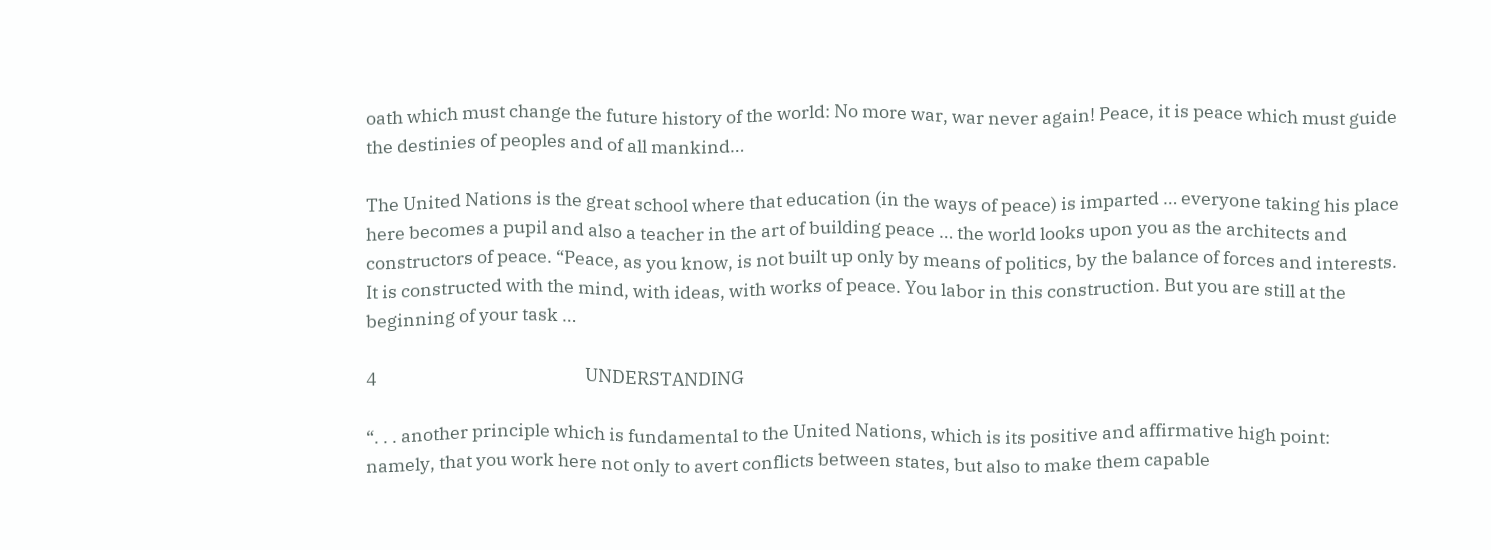oath which must change the future history of the world: No more war, war never again! Peace, it is peace which must guide the destinies of peoples and of all mankind…

The United Nations is the great school where that education (in the ways of peace) is imparted … everyone taking his place here becomes a pupil and also a teacher in the art of building peace … the world looks upon you as the architects and constructors of peace. “Peace, as you know, is not built up only by means of politics, by the balance of forces and interests. It is constructed with the mind, with ideas, with works of peace. You labor in this construction. But you are still at the beginning of your task …

4                                                    UNDERSTANDING

“. . . another principle which is fundamental to the United Nations, which is its positive and affirmative high point: namely, that you work here not only to avert conflicts between states, but also to make them capable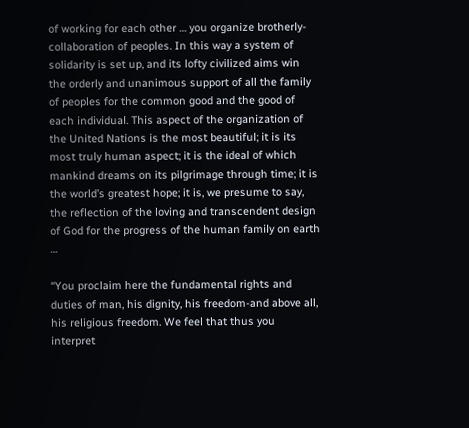of working for each other … you organize brotherly- collaboration of peoples. In this way a system of solidarity is set up, and its lofty civilized aims win the orderly and unanimous support of all the family of peoples for the common good and the good of each individual. This aspect of the organization of the United Nations is the most beautiful; it is its most truly human aspect; it is the ideal of which mankind dreams on its pilgrimage through time; it is the world’s greatest hope; it is, we presume to say, the reflection of the loving and transcendent design of God for the progress of the human family on earth …

“You proclaim here the fundamental rights and duties of man, his dignity, his freedom-and above all, his religious freedom. We feel that thus you interpret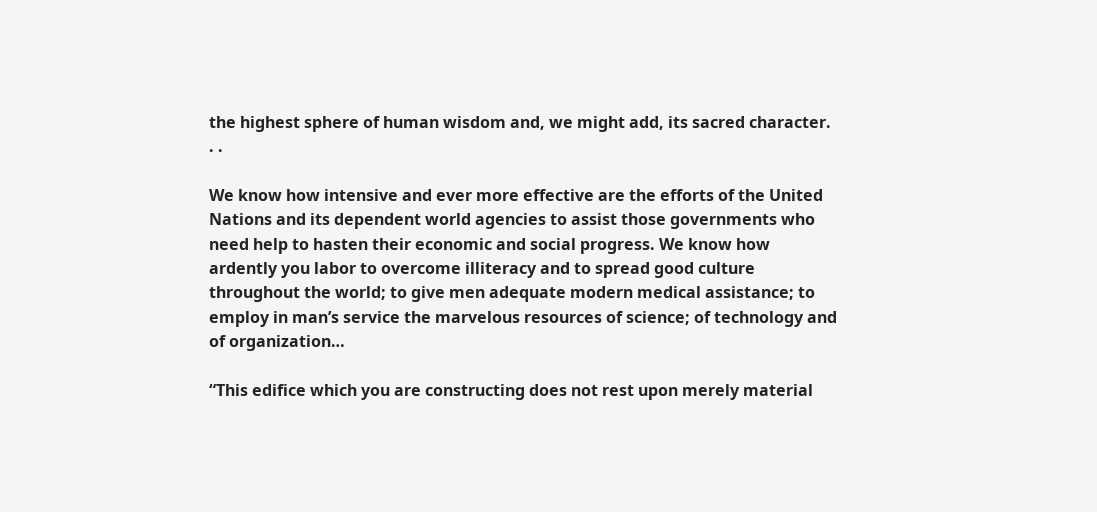the highest sphere of human wisdom and, we might add, its sacred character. . .

We know how intensive and ever more effective are the efforts of the United Nations and its dependent world agencies to assist those governments who need help to hasten their economic and social progress. We know how ardently you labor to overcome illiteracy and to spread good culture throughout the world; to give men adequate modern medical assistance; to employ in man’s service the marvelous resources of science; of technology and of organization…

“This edifice which you are constructing does not rest upon merely material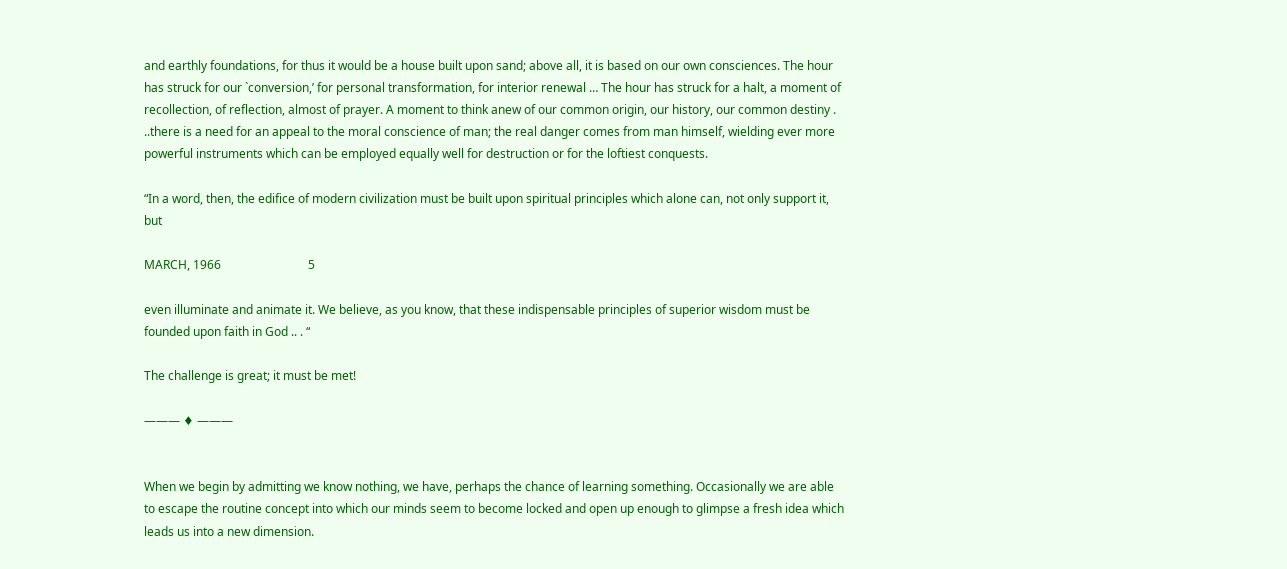and earthly foundations, for thus it would be a house built upon sand; above all, it is based on our own consciences. The hour has struck for our `conversion,’ for personal transformation, for interior renewal … The hour has struck for a halt, a moment of recollection, of reflection, almost of prayer. A moment to think anew of our common origin, our history, our common destiny . ..there is a need for an appeal to the moral conscience of man; the real danger comes from man himself, wielding ever more powerful instruments which can be employed equally well for destruction or for the loftiest conquests.

“In a word, then, the edifice of modern civilization must be built upon spiritual principles which alone can, not only support it, but

MARCH, 1966                             5

even illuminate and animate it. We believe, as you know, that these indispensable principles of superior wisdom must be founded upon faith in God .. . “

The challenge is great; it must be met!

——— ♦ ———


When we begin by admitting we know nothing, we have, perhaps the chance of learning something. Occasionally we are able to escape the routine concept into which our minds seem to become locked and open up enough to glimpse a fresh idea which leads us into a new dimension.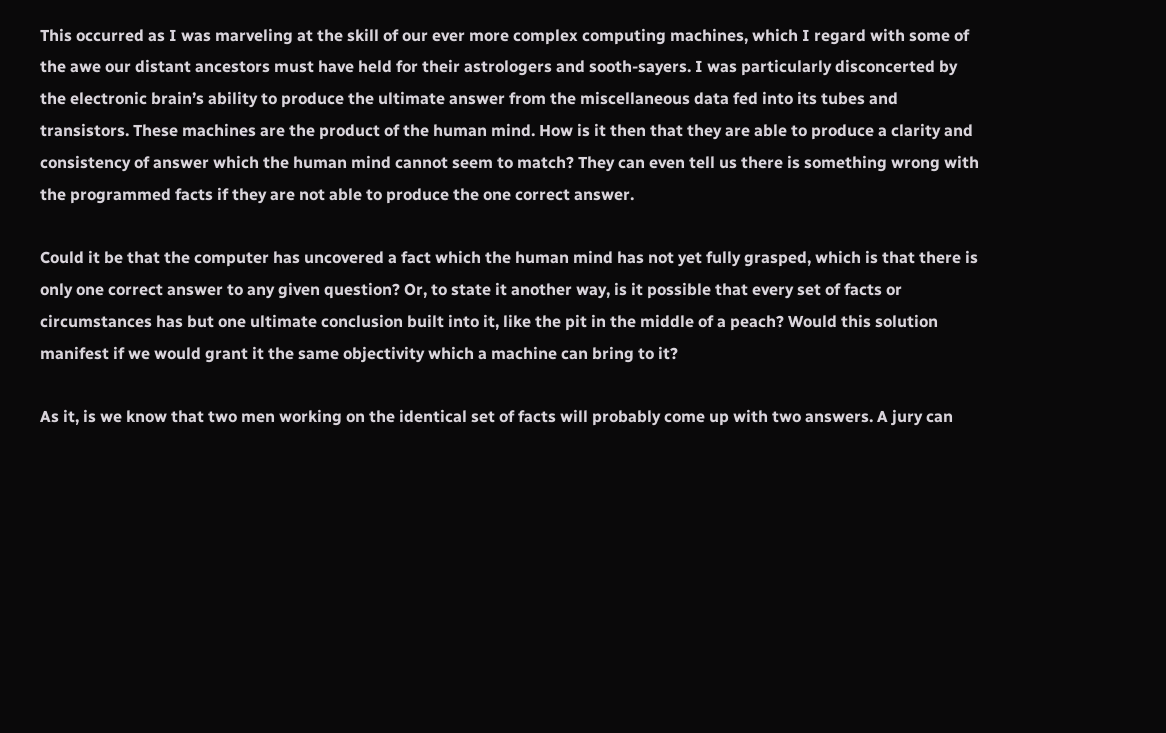This occurred as I was marveling at the skill of our ever more complex computing machines, which I regard with some of the awe our distant ancestors must have held for their astrologers and sooth-sayers. I was particularly disconcerted by the electronic brain’s ability to produce the ultimate answer from the miscellaneous data fed into its tubes and transistors. These machines are the product of the human mind. How is it then that they are able to produce a clarity and consistency of answer which the human mind cannot seem to match? They can even tell us there is something wrong with the programmed facts if they are not able to produce the one correct answer.

Could it be that the computer has uncovered a fact which the human mind has not yet fully grasped, which is that there is only one correct answer to any given question? Or, to state it another way, is it possible that every set of facts or circumstances has but one ultimate conclusion built into it, like the pit in the middle of a peach? Would this solution manifest if we would grant it the same objectivity which a machine can bring to it?

As it, is we know that two men working on the identical set of facts will probably come up with two answers. A jury can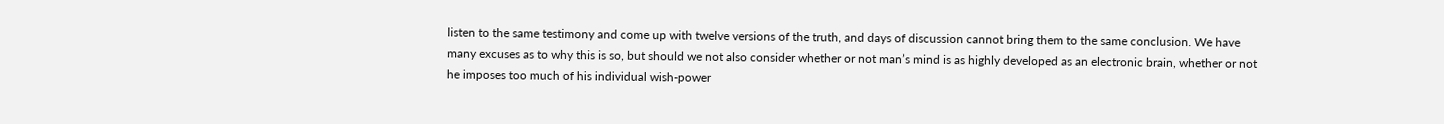listen to the same testimony and come up with twelve versions of the truth, and days of discussion cannot bring them to the same conclusion. We have many excuses as to why this is so, but should we not also consider whether or not man’s mind is as highly developed as an electronic brain, whether or not he imposes too much of his individual wish-power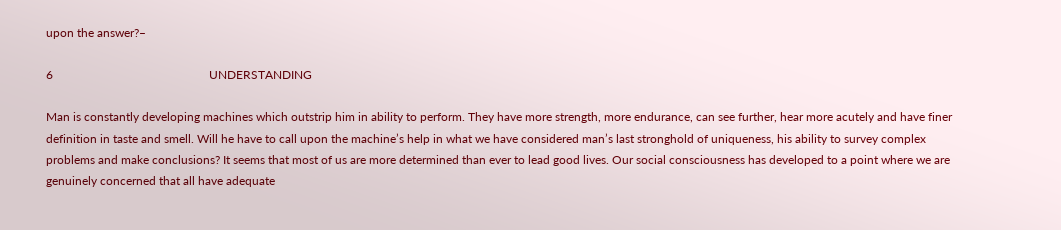upon the answer?–

6                                                    UNDERSTANDING

Man is constantly developing machines which outstrip him in ability to perform. They have more strength, more endurance, can see further, hear more acutely and have finer definition in taste and smell. Will he have to call upon the machine’s help in what we have considered man’s last stronghold of uniqueness, his ability to survey complex problems and make conclusions? It seems that most of us are more determined than ever to lead good lives. Our social consciousness has developed to a point where we are genuinely concerned that all have adequate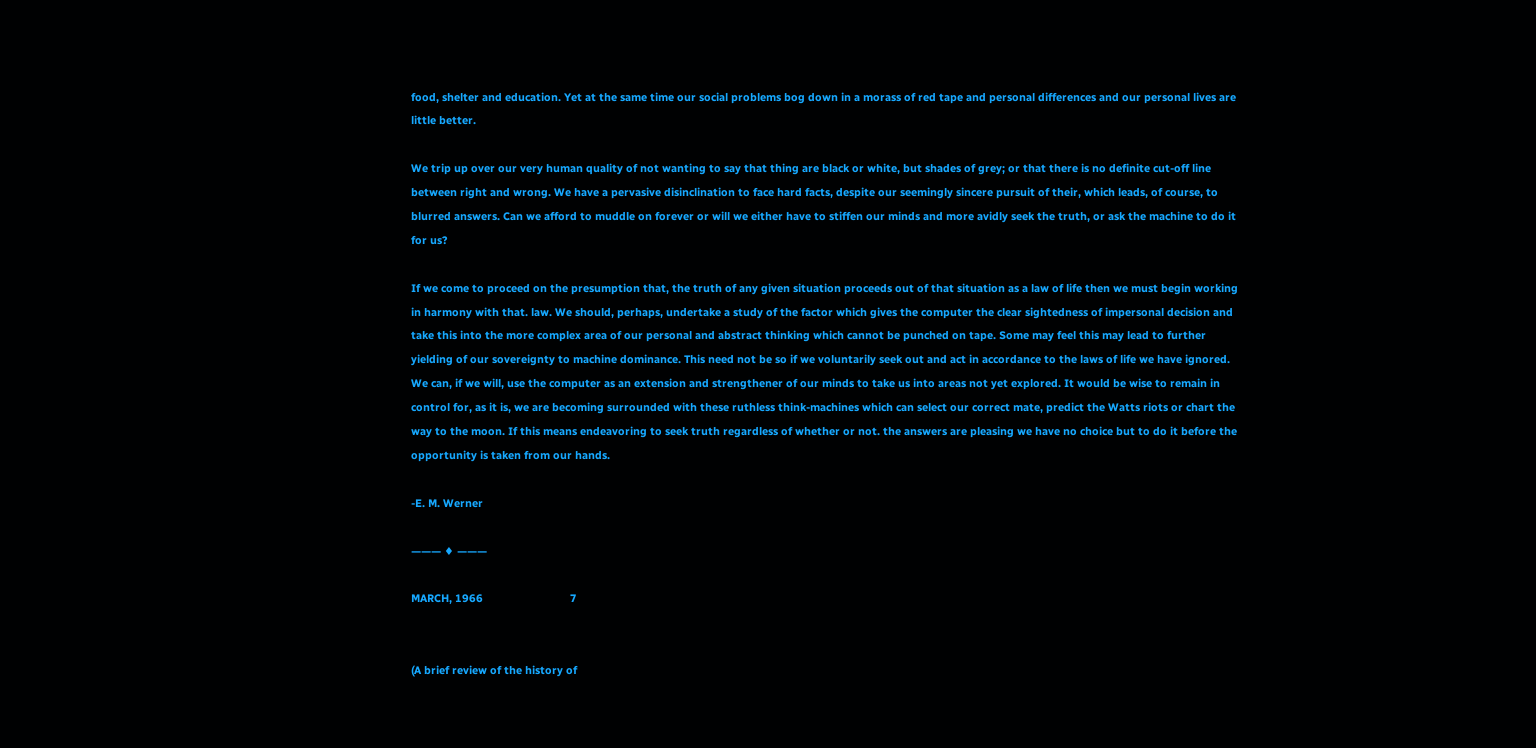food, shelter and education. Yet at the same time our social problems bog down in a morass of red tape and personal differences and our personal lives are little better.

We trip up over our very human quality of not wanting to say that thing are black or white, but shades of grey; or that there is no definite cut-off line between right and wrong. We have a pervasive disinclination to face hard facts, despite our seemingly sincere pursuit of their, which leads, of course, to blurred answers. Can we afford to muddle on forever or will we either have to stiffen our minds and more avidly seek the truth, or ask the machine to do it for us?

If we come to proceed on the presumption that, the truth of any given situation proceeds out of that situation as a law of life then we must begin working in harmony with that. law. We should, perhaps, undertake a study of the factor which gives the computer the clear sightedness of impersonal decision and take this into the more complex area of our personal and abstract thinking which cannot be punched on tape. Some may feel this may lead to further yielding of our sovereignty to machine dominance. This need not be so if we voluntarily seek out and act in accordance to the laws of life we have ignored. We can, if we will, use the computer as an extension and strengthener of our minds to take us into areas not yet explored. It would be wise to remain in control for, as it is, we are becoming surrounded with these ruthless think-machines which can select our correct mate, predict the Watts riots or chart the way to the moon. If this means endeavoring to seek truth regardless of whether or not. the answers are pleasing we have no choice but to do it before the opportunity is taken from our hands.

-E. M. Werner

——— ♦ ———

MARCH, 1966                             7


(A brief review of the history of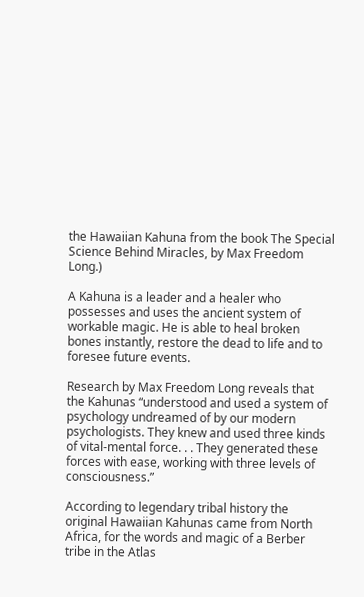the Hawaiian Kahuna from the book The Special Science Behind Miracles, by Max Freedom Long.)

A Kahuna is a leader and a healer who possesses and uses the ancient system of workable magic. He is able to heal broken bones instantly, restore the dead to life and to foresee future events.

Research by Max Freedom Long reveals that the Kahunas “understood and used a system of psychology undreamed of by our modern psychologists. They knew and used three kinds of vital-mental force. . . They generated these forces with ease, working with three levels of consciousness.”

According to legendary tribal history the original Hawaiian Kahunas came from North Africa, for the words and magic of a Berber tribe in the Atlas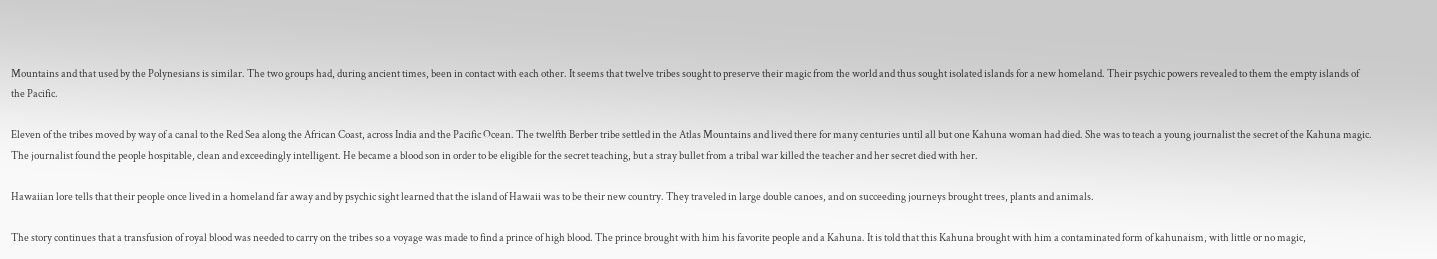Mountains and that used by the Polynesians is similar. The two groups had, during ancient times, been in contact with each other. It seems that twelve tribes sought to preserve their magic from the world and thus sought isolated islands for a new homeland. Their psychic powers revealed to them the empty islands of the Pacific.

Eleven of the tribes moved by way of a canal to the Red Sea along the African Coast, across India and the Pacific Ocean. The twelfth Berber tribe settled in the Atlas Mountains and lived there for many centuries until all but one Kahuna woman had died. She was to teach a young journalist the secret of the Kahuna magic. The journalist found the people hospitable, clean and exceedingly intelligent. He became a blood son in order to be eligible for the secret teaching, but a stray bullet from a tribal war killed the teacher and her secret died with her.

Hawaiian lore tells that their people once lived in a homeland far away and by psychic sight learned that the island of Hawaii was to be their new country. They traveled in large double canoes, and on succeeding journeys brought trees, plants and animals.

The story continues that a transfusion of royal blood was needed to carry on the tribes so a voyage was made to find a prince of high blood. The prince brought with him his favorite people and a Kahuna. It is told that this Kahuna brought with him a contaminated form of kahunaism, with little or no magic,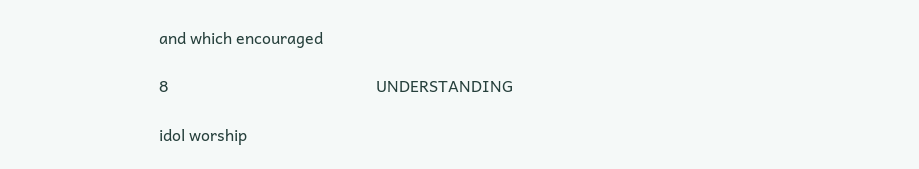and which encouraged

8                                                    UNDERSTANDING

idol worship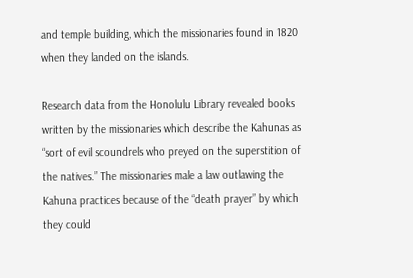and temple building, which the missionaries found in 1820 when they landed on the islands.

Research data from the Honolulu Library revealed books written by the missionaries which describe the Kahunas as “sort of evil scoundrels who preyed on the superstition of the natives.” The missionaries male a law outlawing the Kahuna practices because of the “death prayer” by which they could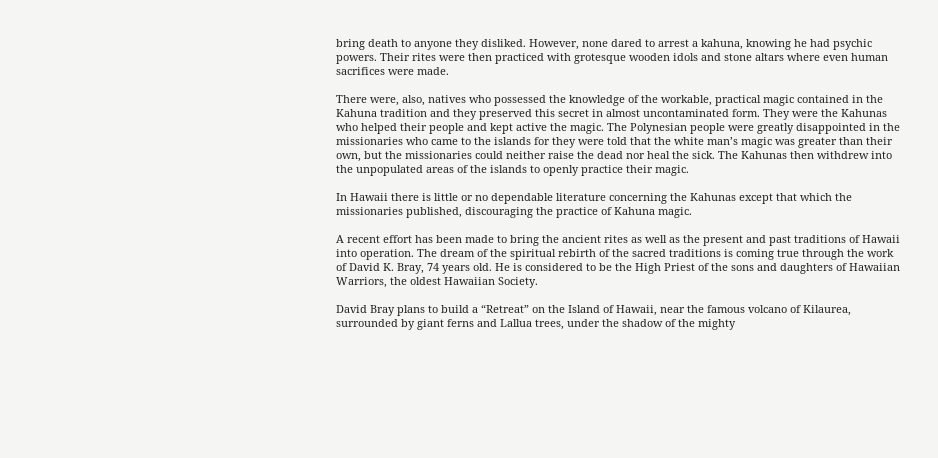bring death to anyone they disliked. However, none dared to arrest a kahuna, knowing he had psychic powers. Their rites were then practiced with grotesque wooden idols and stone altars where even human sacrifices were made.

There were, also, natives who possessed the knowledge of the workable, practical magic contained in the Kahuna tradition and they preserved this secret in almost uncontaminated form. They were the Kahunas who helped their people and kept active the magic. The Polynesian people were greatly disappointed in the missionaries who came to the islands for they were told that the white man’s magic was greater than their own, but the missionaries could neither raise the dead nor heal the sick. The Kahunas then withdrew into the unpopulated areas of the islands to openly practice their magic.

In Hawaii there is little or no dependable literature concerning the Kahunas except that which the missionaries published, discouraging the practice of Kahuna magic.

A recent effort has been made to bring the ancient rites as well as the present and past traditions of Hawaii into operation. The dream of the spiritual rebirth of the sacred traditions is coming true through the work of David K. Bray, 74 years old. He is considered to be the High Priest of the sons and daughters of Hawaiian Warriors, the oldest Hawaiian Society.

David Bray plans to build a “Retreat” on the Island of Hawaii, near the famous volcano of Kilaurea, surrounded by giant ferns and Lallua trees, under the shadow of the mighty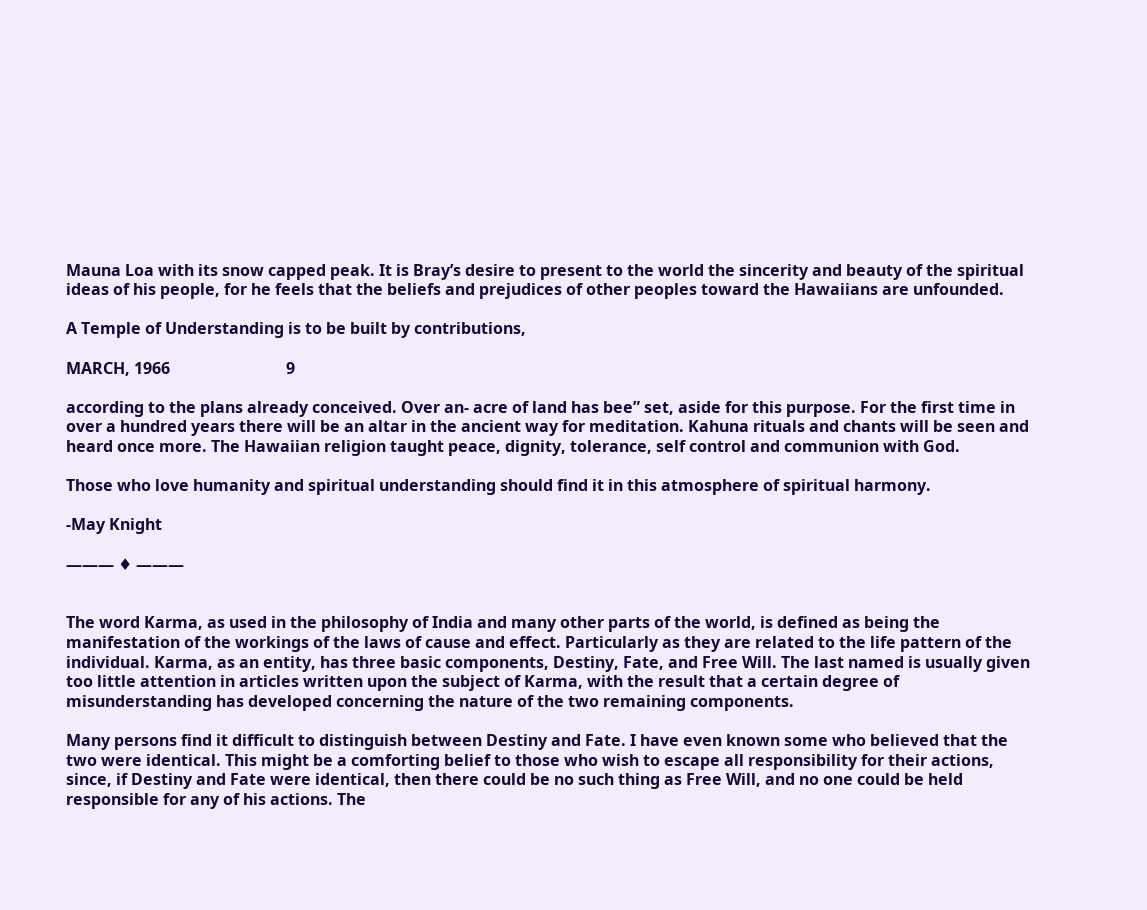Mauna Loa with its snow capped peak. It is Bray’s desire to present to the world the sincerity and beauty of the spiritual ideas of his people, for he feels that the beliefs and prejudices of other peoples toward the Hawaiians are unfounded.

A Temple of Understanding is to be built by contributions,

MARCH, 1966                             9

according to the plans already conceived. Over an- acre of land has bee” set, aside for this purpose. For the first time in over a hundred years there will be an altar in the ancient way for meditation. Kahuna rituals and chants will be seen and heard once more. The Hawaiian religion taught peace, dignity, tolerance, self control and communion with God.

Those who love humanity and spiritual understanding should find it in this atmosphere of spiritual harmony.

-May Knight

——— ♦ ———


The word Karma, as used in the philosophy of India and many other parts of the world, is defined as being the manifestation of the workings of the laws of cause and effect. Particularly as they are related to the life pattern of the individual. Karma, as an entity, has three basic components, Destiny, Fate, and Free Will. The last named is usually given too little attention in articles written upon the subject of Karma, with the result that a certain degree of misunderstanding has developed concerning the nature of the two remaining components.

Many persons find it difficult to distinguish between Destiny and Fate. I have even known some who believed that the two were identical. This might be a comforting belief to those who wish to escape all responsibility for their actions, since, if Destiny and Fate were identical, then there could be no such thing as Free Will, and no one could be held responsible for any of his actions. The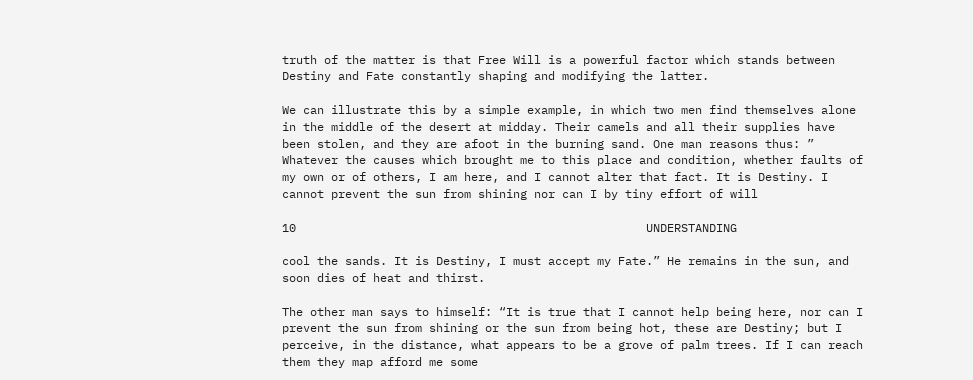truth of the matter is that Free Will is a powerful factor which stands between Destiny and Fate constantly shaping and modifying the latter.

We can illustrate this by a simple example, in which two men find themselves alone in the middle of the desert at midday. Their camels and all their supplies have been stolen, and they are afoot in the burning sand. One man reasons thus: ” Whatever the causes which brought me to this place and condition, whether faults of my own or of others, I am here, and I cannot alter that fact. It is Destiny. I cannot prevent the sun from shining nor can I by tiny effort of will

10                                                  UNDERSTANDING

cool the sands. It is Destiny, I must accept my Fate.” He remains in the sun, and soon dies of heat and thirst.

The other man says to himself: “It is true that I cannot help being here, nor can I prevent the sun from shining or the sun from being hot, these are Destiny; but I perceive, in the distance, what appears to be a grove of palm trees. If I can reach them they map afford me some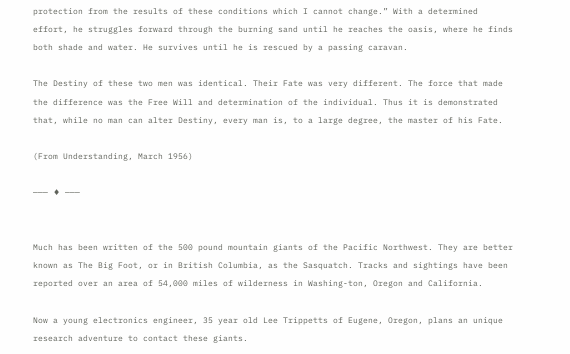protection from the results of these conditions which I cannot change.” With a determined effort, he struggles forward through the burning sand until he reaches the oasis, where he finds both shade and water. He survives until he is rescued by a passing caravan.

The Destiny of these two men was identical. Their Fate was very different. The force that made the difference was the Free Will and determination of the individual. Thus it is demonstrated that, while no man can alter Destiny, every man is, to a large degree, the master of his Fate.

(From Understanding, March 1956)

——— ♦ ———


Much has been written of the 500 pound mountain giants of the Pacific Northwest. They are better known as The Big Foot, or in British Columbia, as the Sasquatch. Tracks and sightings have been reported over an area of 54,000 miles of wilderness in Washing-ton, Oregon and California.

Now a young electronics engineer, 35 year old Lee Trippetts of Eugene, Oregon, plans an unique research adventure to contact these giants.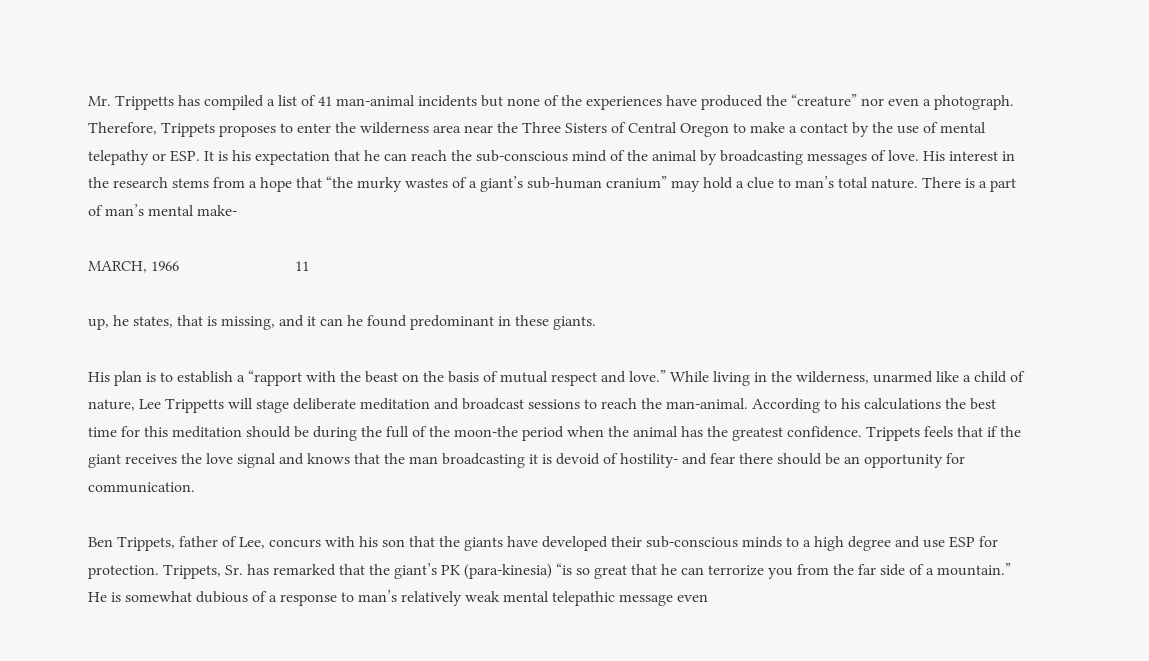Mr. Trippetts has compiled a list of 41 man-animal incidents but none of the experiences have produced the “creature” nor even a photograph. Therefore, Trippets proposes to enter the wilderness area near the Three Sisters of Central Oregon to make a contact by the use of mental telepathy or ESP. It is his expectation that he can reach the sub-conscious mind of the animal by broadcasting messages of love. His interest in the research stems from a hope that “the murky wastes of a giant’s sub-human cranium” may hold a clue to man’s total nature. There is a part of man’s mental make-

MARCH, 1966                             11

up, he states, that is missing, and it can he found predominant in these giants.

His plan is to establish a “rapport with the beast on the basis of mutual respect and love.” While living in the wilderness, unarmed like a child of nature, Lee Trippetts will stage deliberate meditation and broadcast sessions to reach the man-animal. According to his calculations the best time for this meditation should be during the full of the moon-the period when the animal has the greatest confidence. Trippets feels that if the giant receives the love signal and knows that the man broadcasting it is devoid of hostility- and fear there should be an opportunity for communication.

Ben Trippets, father of Lee, concurs with his son that the giants have developed their sub-conscious minds to a high degree and use ESP for protection. Trippets, Sr. has remarked that the giant’s PK (para-kinesia) “is so great that he can terrorize you from the far side of a mountain.” He is somewhat dubious of a response to man’s relatively weak mental telepathic message even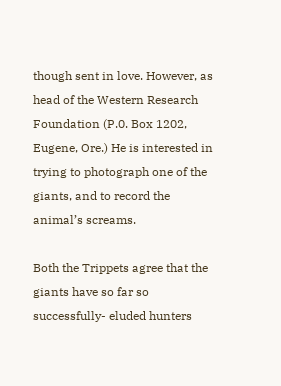though sent in love. However, as head of the Western Research Foundation (P.0. Box 1202, Eugene, Ore.) He is interested in trying to photograph one of the giants, and to record the animal’s screams.

Both the Trippets agree that the giants have so far so successfully- eluded hunters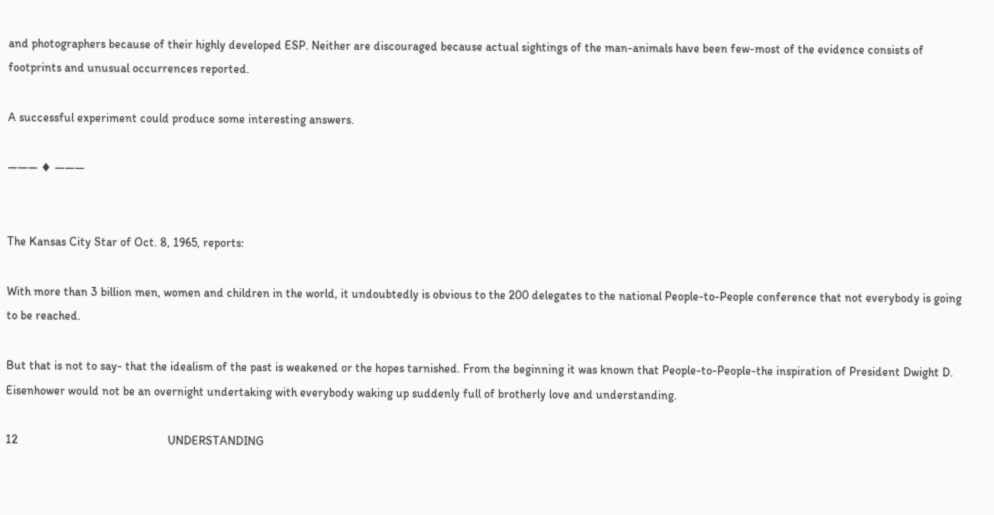and photographers because of their highly developed ESP. Neither are discouraged because actual sightings of the man-animals have been few-most of the evidence consists of footprints and unusual occurrences reported.

A successful experiment could produce some interesting answers.

——— ♦ ———


The Kansas City Star of Oct. 8, 1965, reports:

With more than 3 billion men, women and children in the world, it undoubtedly is obvious to the 200 delegates to the national People-to-People conference that not everybody is going to be reached.

But that is not to say- that the idealism of the past is weakened or the hopes tarnished. From the beginning it was known that People-to-People-the inspiration of President Dwight D. Eisenhower would not be an overnight undertaking with everybody waking up suddenly full of brotherly love and understanding.

12                                                  UNDERSTANDING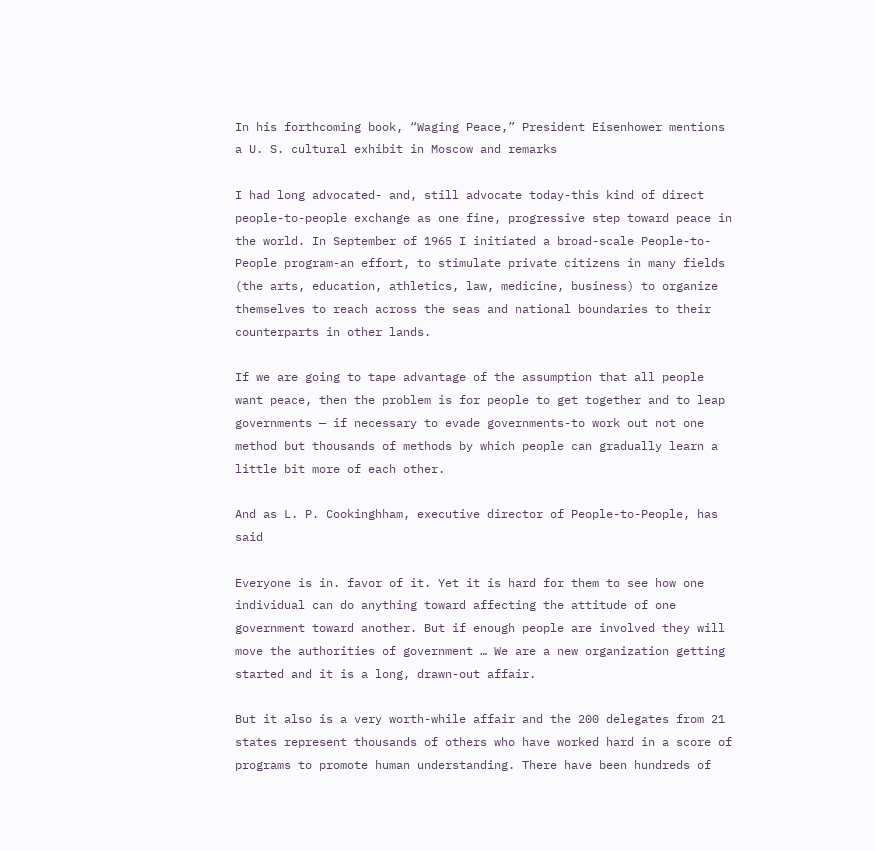In his forthcoming book, “Waging Peace,” President Eisenhower mentions a U. S. cultural exhibit in Moscow and remarks

I had long advocated- and, still advocate today-this kind of direct people-to-people exchange as one fine, progressive step toward peace in the world. In September of 1965 I initiated a broad-scale People-to-People program-an effort, to stimulate private citizens in many fields (the arts, education, athletics, law, medicine, business) to organize themselves to reach across the seas and national boundaries to their counterparts in other lands.

If we are going to tape advantage of the assumption that all people want peace, then the problem is for people to get together and to leap governments — if necessary to evade governments-to work out not one method but thousands of methods by which people can gradually learn a little bit more of each other.

And as L. P. Cookinghham, executive director of People-to-People, has said

Everyone is in. favor of it. Yet it is hard for them to see how one individual can do anything toward affecting the attitude of one government toward another. But if enough people are involved they will move the authorities of government … We are a new organization getting started and it is a long, drawn-out affair.

But it also is a very worth-while affair and the 200 delegates from 21 states represent thousands of others who have worked hard in a score of programs to promote human understanding. There have been hundreds of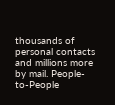thousands of personal contacts and millions more by mail. People-to-People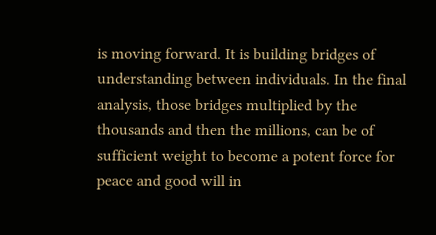is moving forward. It is building bridges of understanding between individuals. In the final analysis, those bridges multiplied by the thousands and then the millions, can be of sufficient weight to become a potent force for peace and good will in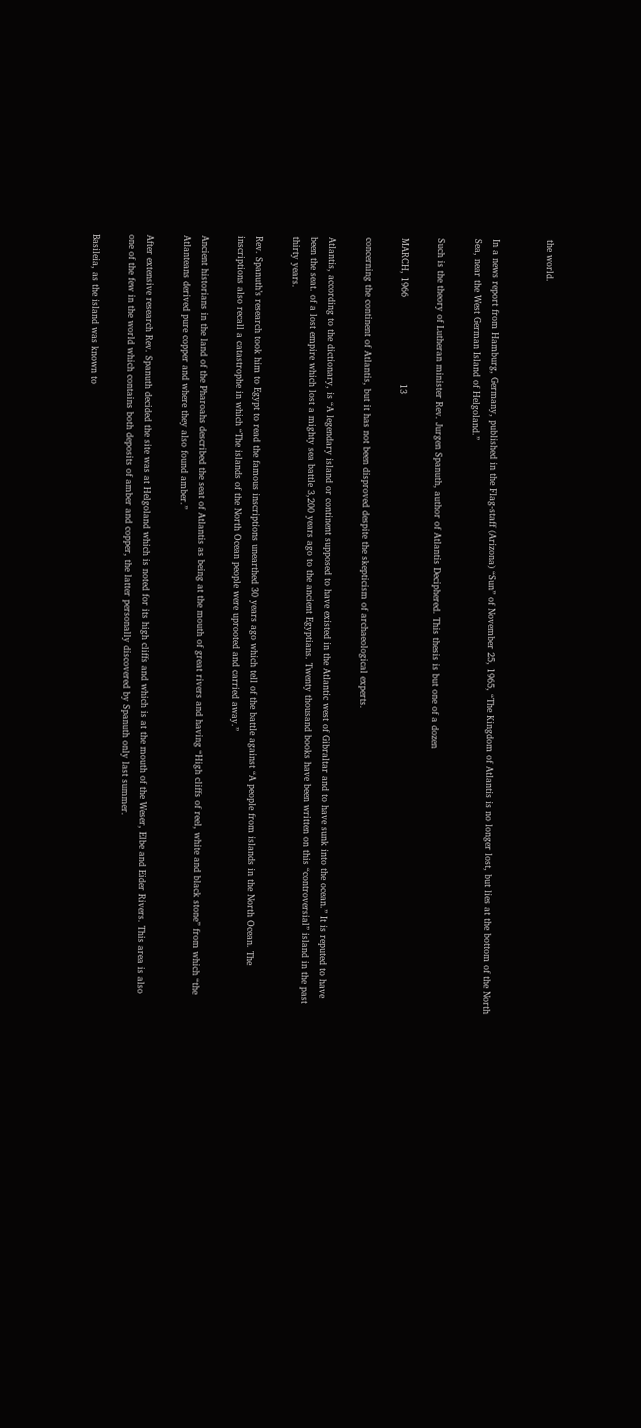the world.


In a news report from Hamburg, Germany, published in the Flag-staff (Arizona) “Sun” of November 25, 1965, “The Kingdom of Atlantis is no longer lost, but lies at the bottom of the North Sea, near the West German Island of Helgoland.”

Such is the theory of Lutheran minister Rev. Jurgen Spanuth, author of Atlantis Deciphered. This thesis is but one of a dozen

MARCH, 1966                             13

concerning the continent of Atlantis, but it has not been disproved despite the skepticism of archaeological experts.

Atlantis, according to the dictionary, is “A legendary island or continent supposed to have existed in the Atlantic west of Gibraltar and to have sunk into the ocean.” It is reputed to have been the seat. of a lost empire which lost a mighty sea battle 3,200 years ago to the ancient Egyptians. Twenty thousand books have been written on this “controversial” island in the past thirty years.

Rev. Spanuth’s research took him to Egypt to read the famous inscriptions unearthed 30 years ago which tell of the battle against “A people from islands in the North Ocean. The inscriptions also recall a catastrophe in which “The islands of the North Ocean people were uprooted and carried away.”

Ancient historians in the land of the Pharoahs described the seat of Atlantis as being at the mouth of great rivers and having “High cliffs of reel, white and black stone” from which “the Atlanteans derived pure copper and where they also found amber.”

After extensive research Rev. Spanuth decided the site was at Helgoland which is noted for its high cliffs and which is at the mouth of the Weser, Elbe and Eider Rivers. This area is also one of the few in the world which contains both deposits of amber and copper, the latter personally discovered by Spanuth only last summer.

Basileia, as the island was known to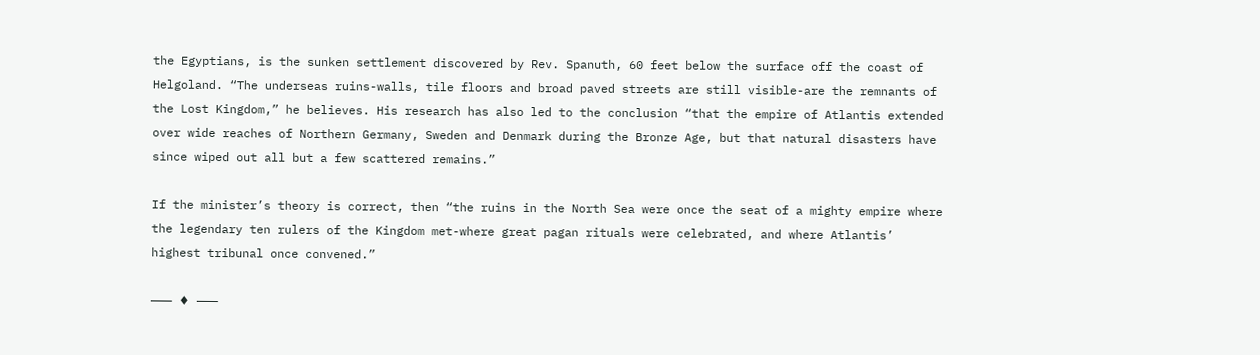the Egyptians, is the sunken settlement discovered by Rev. Spanuth, 60 feet below the surface off the coast of Helgoland. “The underseas ruins-walls, tile floors and broad paved streets are still visible-are the remnants of the Lost Kingdom,” he believes. His research has also led to the conclusion “that the empire of Atlantis extended over wide reaches of Northern Germany, Sweden and Denmark during the Bronze Age, but that natural disasters have since wiped out all but a few scattered remains.”

If the minister’s theory is correct, then “the ruins in the North Sea were once the seat of a mighty empire where the legendary ten rulers of the Kingdom met-where great pagan rituals were celebrated, and where Atlantis’ highest tribunal once convened.”

——— ♦ ———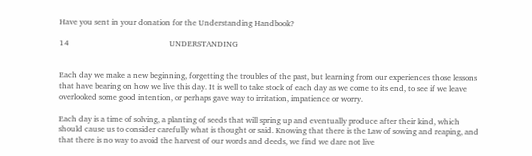Have you sent in your donation for the Understanding Handbook?

14                                                  UNDERSTANDING


Each day we make a new beginning, forgetting the troubles of the past, but learning from our experiences those lessons that have bearing on how we live this day. It is well to take stock of each day as we come to its end, to see if we leave overlooked some good intention, or perhaps gave way to irritation, impatience or worry.

Each day is a time of solving, a planting of seeds that will spring up and eventually produce after their kind, which should cause us to consider carefully what is thought or said. Knowing that there is the Law of sowing and reaping, and that there is no way to avoid the harvest of our words and deeds, we find we dare not live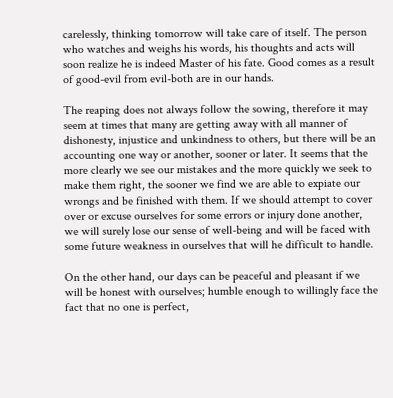carelessly, thinking tomorrow will take care of itself. The person who watches and weighs his words, his thoughts and acts will soon realize he is indeed Master of his fate. Good comes as a result of good-evil from evil-both are in our hands.

The reaping does not always follow the sowing, therefore it may seem at times that many are getting away with all manner of dishonesty, injustice and unkindness to others, but there will be an accounting one way or another, sooner or later. It seems that the more clearly we see our mistakes and the more quickly we seek to make them right, the sooner we find we are able to expiate our wrongs and be finished with them. If we should attempt to cover over or excuse ourselves for some errors or injury done another, we will surely lose our sense of well-being and will be faced with some future weakness in ourselves that will he difficult to handle.

On the other hand, our days can be peaceful and pleasant if we will be honest with ourselves; humble enough to willingly face the fact that no one is perfect,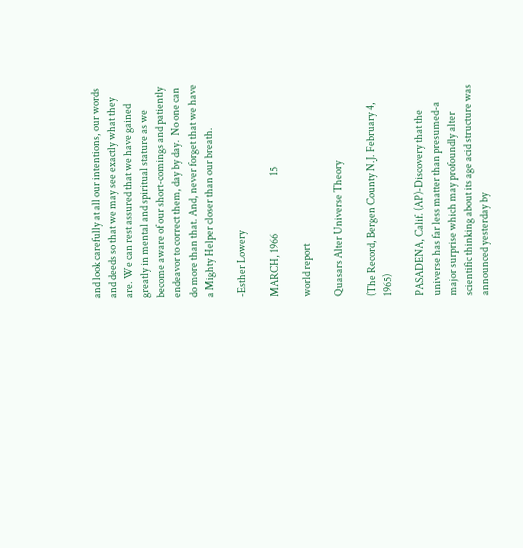and look carefully at all our intentions, our words and deeds so that we may see exactly what they are. We can rest assured that we have gained greatly in mental and spiritual stature as we become aware of our short-comings and patiently endeavor to correct them, day by day.  No one can do more than that. And, never forget that we have a Mighty Helper closer than our breath.

-Esther Lowery

MARCH, 1966                             15

world report

Quasars Alter Universe Theory

(The Record, Bergen County N.J. February 4, 1965)

PASADENA, Calif. (AP)-Discovery that the universe has far less matter than presumed-a major surprise which may profoundly alter scientific thinking about its age acid structure was announced yesterday by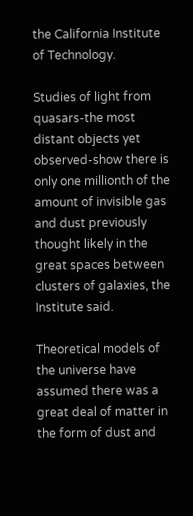the California Institute of Technology.

Studies of light from quasars-the most distant objects yet observed-show there is only one millionth of the amount of invisible gas and dust previously thought likely in the great spaces between clusters of galaxies, the Institute said.

Theoretical models of the universe have assumed there was a great deal of matter in the form of dust and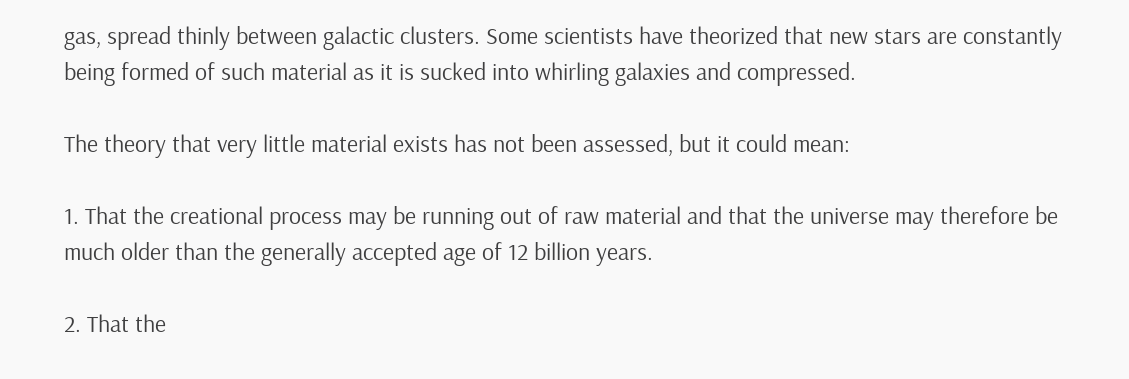gas, spread thinly between galactic clusters. Some scientists have theorized that new stars are constantly being formed of such material as it is sucked into whirling galaxies and compressed.

The theory that very little material exists has not been assessed, but it could mean:

1. That the creational process may be running out of raw material and that the universe may therefore be much older than the generally accepted age of 12 billion years.

2. That the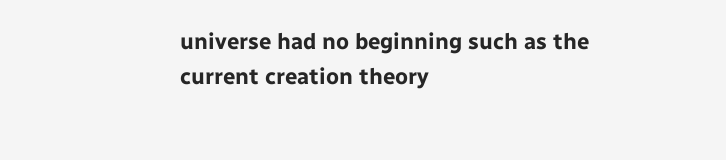universe had no beginning such as the current creation theory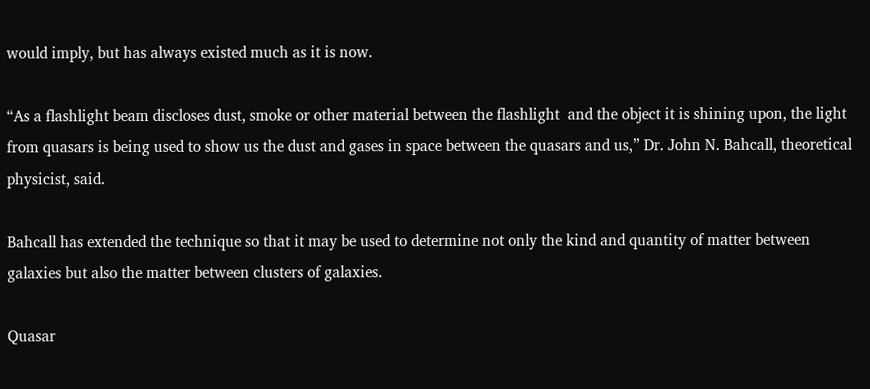would imply, but has always existed much as it is now.

“As a flashlight beam discloses dust, smoke or other material between the flashlight  and the object it is shining upon, the light from quasars is being used to show us the dust and gases in space between the quasars and us,” Dr. John N. Bahcall, theoretical physicist, said.

Bahcall has extended the technique so that it may be used to determine not only the kind and quantity of matter between galaxies but also the matter between clusters of galaxies.

Quasar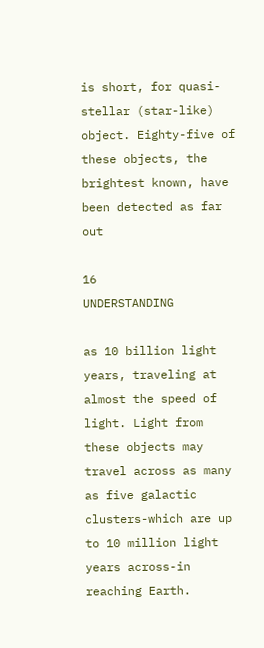is short, for quasi-stellar (star-like) object. Eighty-five of these objects, the brightest known, have been detected as far out

16                                                  UNDERSTANDING

as 10 billion light years, traveling at almost the speed of light. Light from these objects may travel across as many as five galactic clusters-which are up to 10 million light years across-in reaching Earth.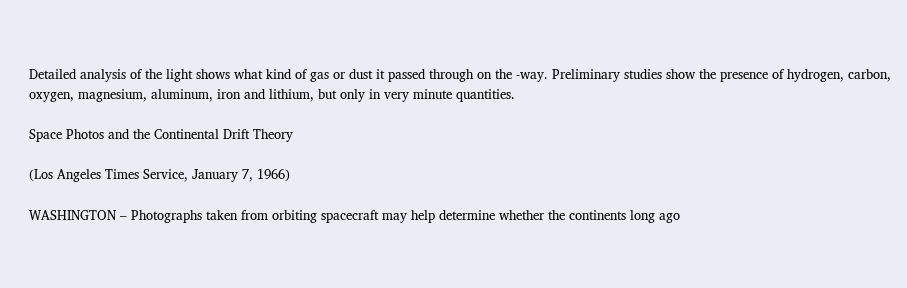Detailed analysis of the light shows what kind of gas or dust it passed through on the -way. Preliminary studies show the presence of hydrogen, carbon, oxygen, magnesium, aluminum, iron and lithium, but only in very minute quantities.

Space Photos and the Continental Drift Theory

(Los Angeles Times Service, January 7, 1966)

WASHINGTON – Photographs taken from orbiting spacecraft may help determine whether the continents long ago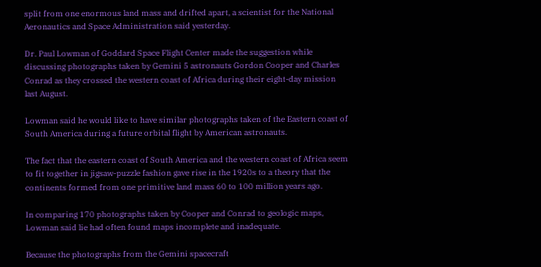split from one enormous land mass and drifted apart, a scientist for the National Aeronautics and Space Administration said yesterday.

Dr. Paul Lowman of Goddard Space Flight Center made the suggestion while discussing photographs taken by Gemini 5 astronauts Gordon Cooper and Charles Conrad as they crossed the western coast of Africa during their eight-day mission last August.

Lowman said he would like to have similar photographs taken of the Eastern coast of South America during a future orbital flight by American astronauts.

The fact that the eastern coast of South America and the western coast of Africa seem to fit together in jigsaw-puzzle fashion gave rise in the 1920s to a theory that the continents formed from one primitive land mass 60 to 100 million years ago.

In comparing 170 photographs taken by Cooper and Conrad to geologic maps, Lowman said lie had often found maps incomplete and inadequate.

Because the photographs from the Gemini spacecraft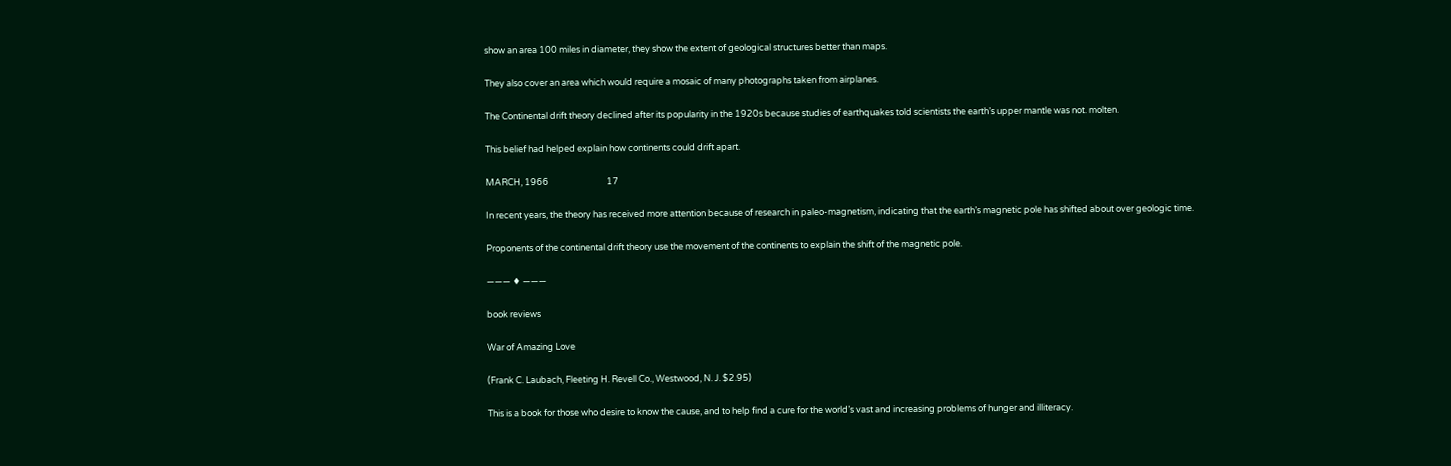show an area 100 miles in diameter, they show the extent of geological structures better than maps.

They also cover an area which would require a mosaic of many photographs taken from airplanes.

The Continental drift theory declined after its popularity in the 1920s because studies of earthquakes told scientists the earth’s upper mantle was not. molten.

This belief had helped explain how continents could drift apart.

MARCH, 1966                             17

In recent years, the theory has received more attention because of research in paleo-magnetism, indicating that the earth’s magnetic pole has shifted about over geologic time.

Proponents of the continental drift theory use the movement of the continents to explain the shift of the magnetic pole.

——— ♦ ———

book reviews

War of Amazing Love

(Frank C. Laubach, Fleeting H. Revell Co., Westwood, N. J. $2.95)

This is a book for those who desire to know the cause, and to help find a cure for the world’s vast and increasing problems of hunger and illiteracy.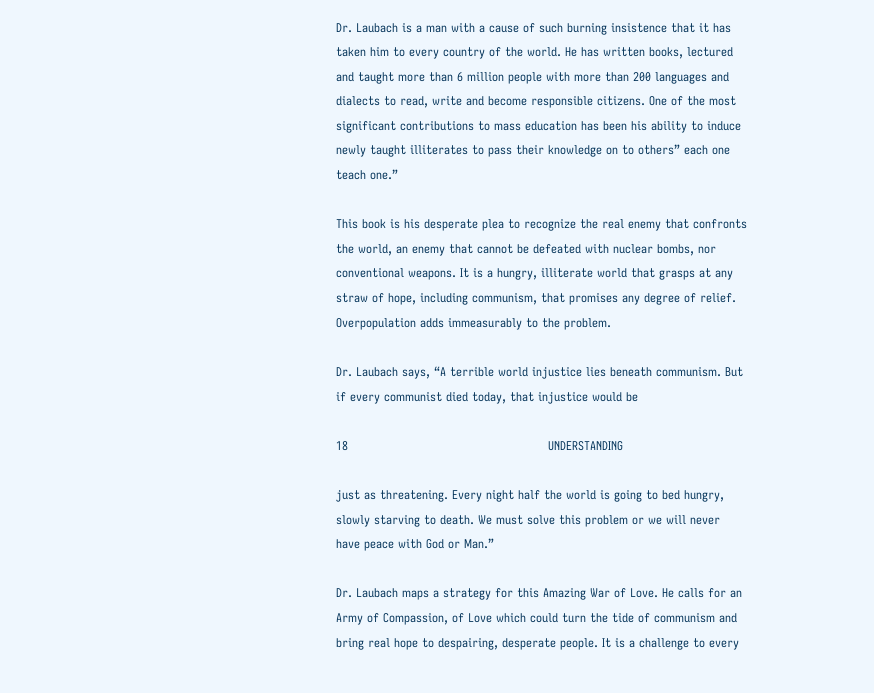Dr. Laubach is a man with a cause of such burning insistence that it has taken him to every country of the world. He has written books, lectured and taught more than 6 million people with more than 200 languages and dialects to read, write and become responsible citizens. One of the most significant contributions to mass education has been his ability to induce newly taught illiterates to pass their knowledge on to others” each one teach one.”

This book is his desperate plea to recognize the real enemy that confronts the world, an enemy that cannot be defeated with nuclear bombs, nor conventional weapons. It is a hungry, illiterate world that grasps at any straw of hope, including communism, that promises any degree of relief. Overpopulation adds immeasurably to the problem.

Dr. Laubach says, “A terrible world injustice lies beneath communism. But if every communist died today, that injustice would be

18                                                  UNDERSTANDING

just as threatening. Every night half the world is going to bed hungry, slowly starving to death. We must solve this problem or we will never have peace with God or Man.”

Dr. Laubach maps a strategy for this Amazing War of Love. He calls for an Army of Compassion, of Love which could turn the tide of communism and bring real hope to despairing, desperate people. It is a challenge to every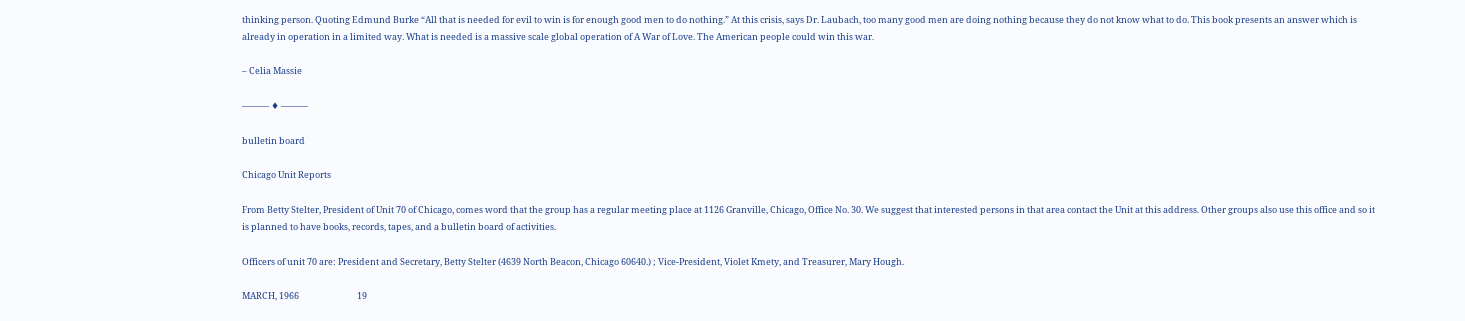thinking person. Quoting Edmund Burke “All that is needed for evil to win is for enough good men to do nothing.” At this crisis, says Dr. Laubach, too many good men are doing nothing because they do not know what to do. This book presents an answer which is already in operation in a limited way. What is needed is a massive scale global operation of A War of Love. The American people could win this war.

– Celia Massie

——— ♦ ———

bulletin board

Chicago Unit Reports

From Betty Stelter, President of Unit 70 of Chicago, comes word that the group has a regular meeting place at 1126 Granville, Chicago, Office No. 30. We suggest that interested persons in that area contact the Unit at this address. Other groups also use this office and so it is planned to have books, records, tapes, and a bulletin board of activities.

Officers of unit 70 are: President and Secretary, Betty Stelter (4639 North Beacon, Chicago 60640.) ; Vice-President, Violet Kmety, and Treasurer, Mary Hough.

MARCH, 1966                             19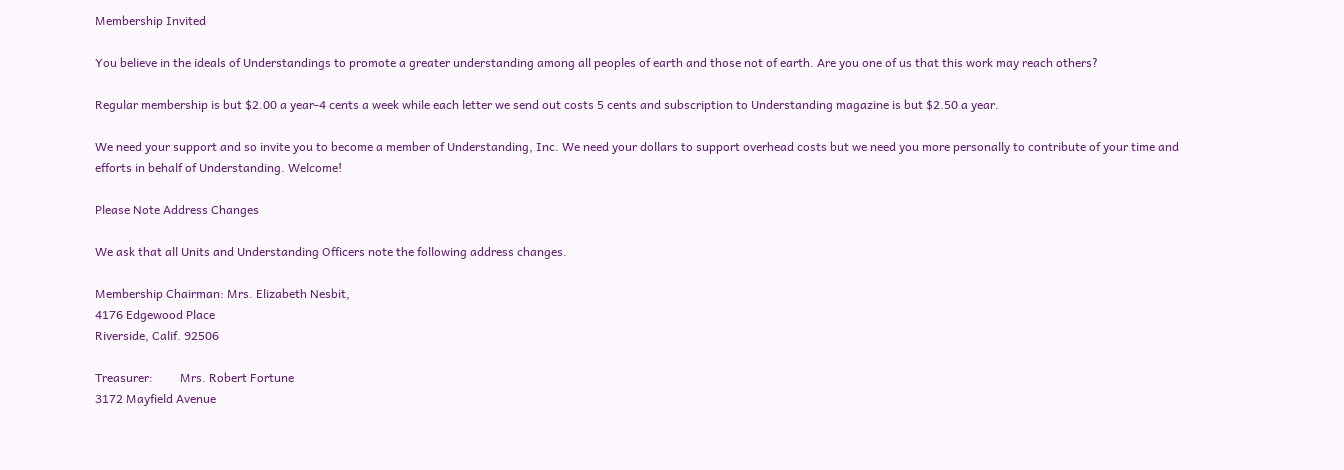Membership Invited

You believe in the ideals of Understandings to promote a greater understanding among all peoples of earth and those not of earth. Are you one of us that this work may reach others?

Regular membership is but $2.00 a year-4 cents a week while each letter we send out costs 5 cents and subscription to Understanding magazine is but $2.50 a year.

We need your support and so invite you to become a member of Understanding, Inc. We need your dollars to support overhead costs but we need you more personally to contribute of your time and efforts in behalf of Understanding. Welcome!

Please Note Address Changes

We ask that all Units and Understanding Officers note the following address changes.

Membership Chairman: Mrs. Elizabeth Nesbit,
4176 Edgewood Place
Riverside, Calif. 92506

Treasurer:         Mrs. Robert Fortune
3172 Mayfield Avenue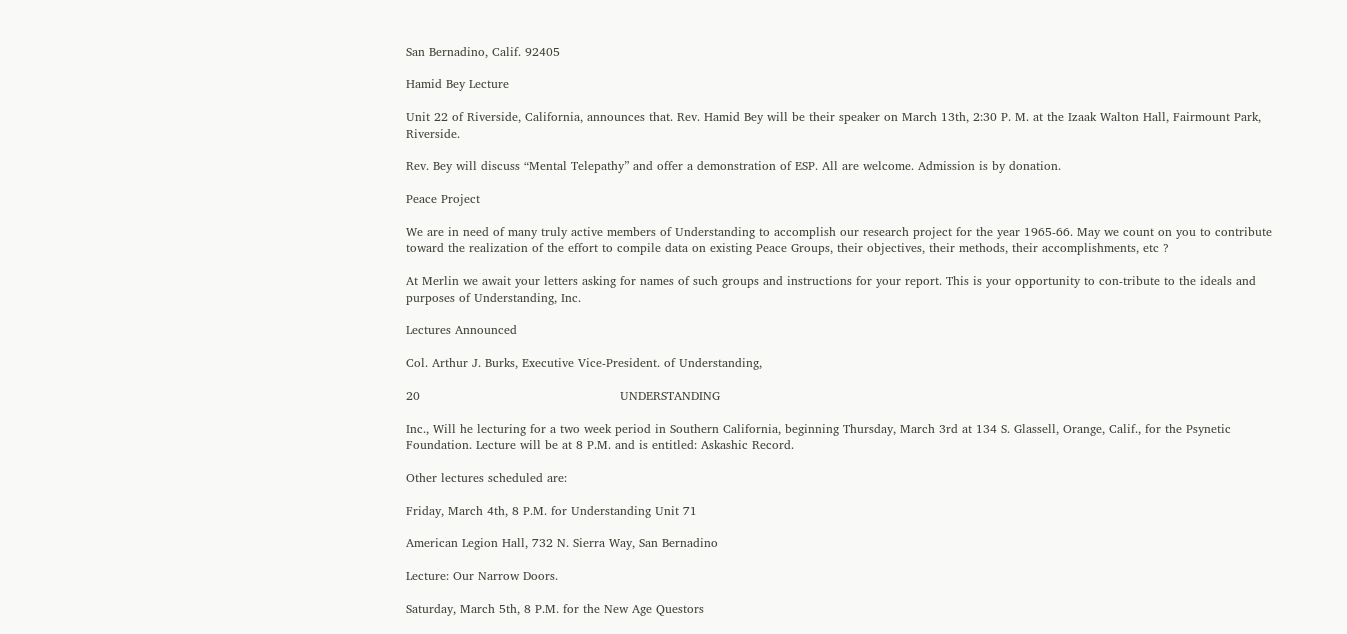San Bernadino, Calif. 92405

Hamid Bey Lecture

Unit 22 of Riverside, California, announces that. Rev. Hamid Bey will be their speaker on March 13th, 2:30 P. M. at the Izaak Walton Hall, Fairmount Park, Riverside.

Rev. Bey will discuss “Mental Telepathy” and offer a demonstration of ESP. All are welcome. Admission is by donation.

Peace Project

We are in need of many truly active members of Understanding to accomplish our research project for the year 1965-66. May we count on you to contribute toward the realization of the effort to compile data on existing Peace Groups, their objectives, their methods, their accomplishments, etc ?

At Merlin we await your letters asking for names of such groups and instructions for your report. This is your opportunity to con-tribute to the ideals and purposes of Understanding, Inc.

Lectures Announced

Col. Arthur J. Burks, Executive Vice-President. of Understanding,

20                                                  UNDERSTANDING

Inc., Will he lecturing for a two week period in Southern California, beginning Thursday, March 3rd at 134 S. Glassell, Orange, Calif., for the Psynetic Foundation. Lecture will be at 8 P.M. and is entitled: Askashic Record.

Other lectures scheduled are:

Friday, March 4th, 8 P.M. for Understanding Unit 71

American Legion Hall, 732 N. Sierra Way, San Bernadino

Lecture: Our Narrow Doors.

Saturday, March 5th, 8 P.M. for the New Age Questors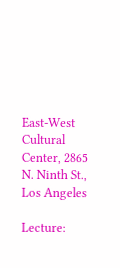East-West Cultural Center, 2865 N. Ninth St., Los Angeles

Lecture: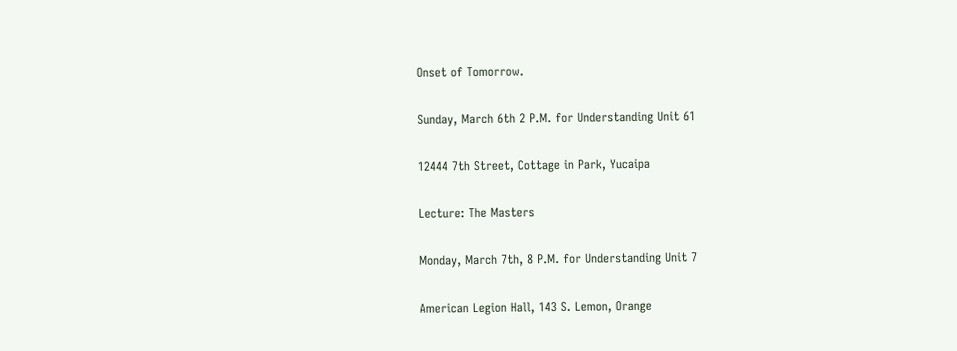Onset of Tomorrow.

Sunday, March 6th 2 P.M. for Understanding Unit 61

12444 7th Street, Cottage in Park, Yucaipa

Lecture: The Masters

Monday, March 7th, 8 P.M. for Understanding Unit 7

American Legion Hall, 143 S. Lemon, Orange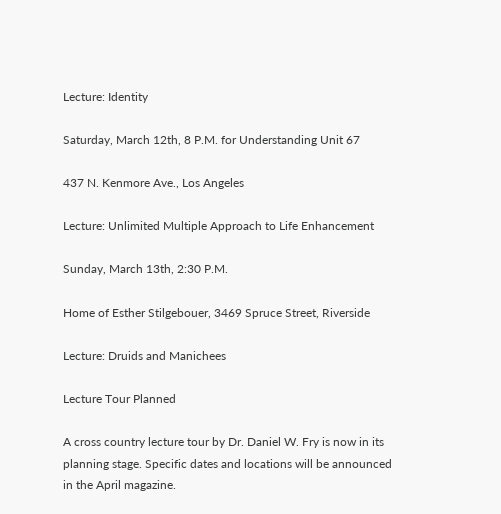Lecture: Identity

Saturday, March 12th, 8 P.M. for Understanding Unit 67

437 N. Kenmore Ave., Los Angeles

Lecture: Unlimited Multiple Approach to Life Enhancement

Sunday, March 13th, 2:30 P.M.

Home of Esther Stilgebouer, 3469 Spruce Street, Riverside

Lecture: Druids and Manichees

Lecture Tour Planned

A cross country lecture tour by Dr. Daniel W. Fry is now in its planning stage. Specific dates and locations will be announced in the April magazine.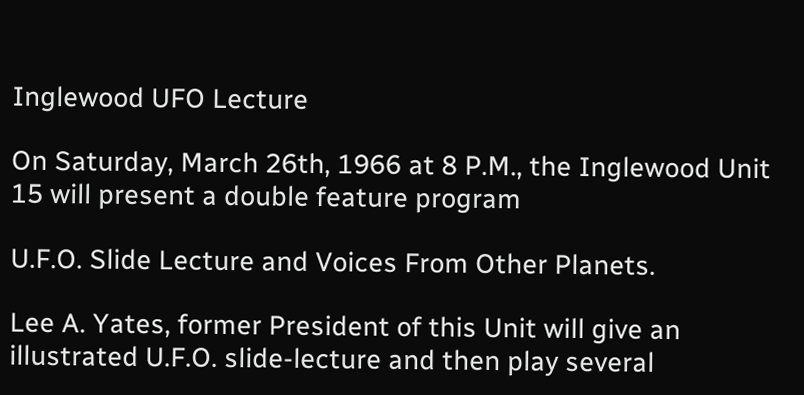Inglewood UFO Lecture

On Saturday, March 26th, 1966 at 8 P.M., the Inglewood Unit 15 will present a double feature program

U.F.O. Slide Lecture and Voices From Other Planets.

Lee A. Yates, former President of this Unit will give an illustrated U.F.O. slide-lecture and then play several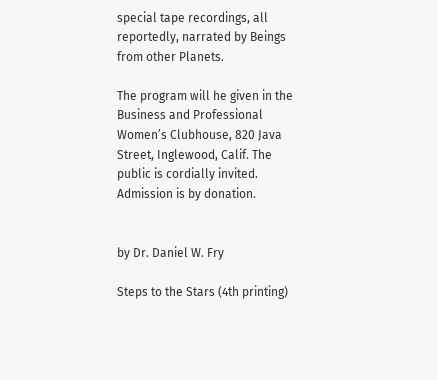special tape recordings, all reportedly, narrated by Beings from other Planets.

The program will he given in the Business and Professional Women’s Clubhouse, 820 Java Street, Inglewood, Calif. The public is cordially invited. Admission is by donation.


by Dr. Daniel W. Fry

Steps to the Stars (4th printing)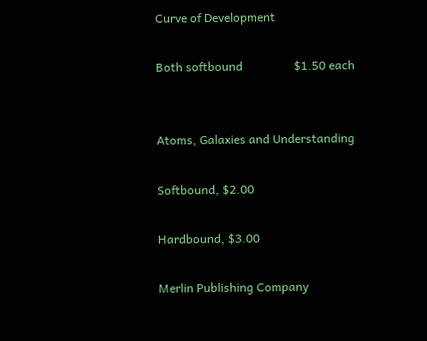Curve of Development

Both softbound                 $1.50 each


Atoms, Galaxies and Understanding

Softbound, $2.00

Hardbound, $3.00

Merlin Publishing Company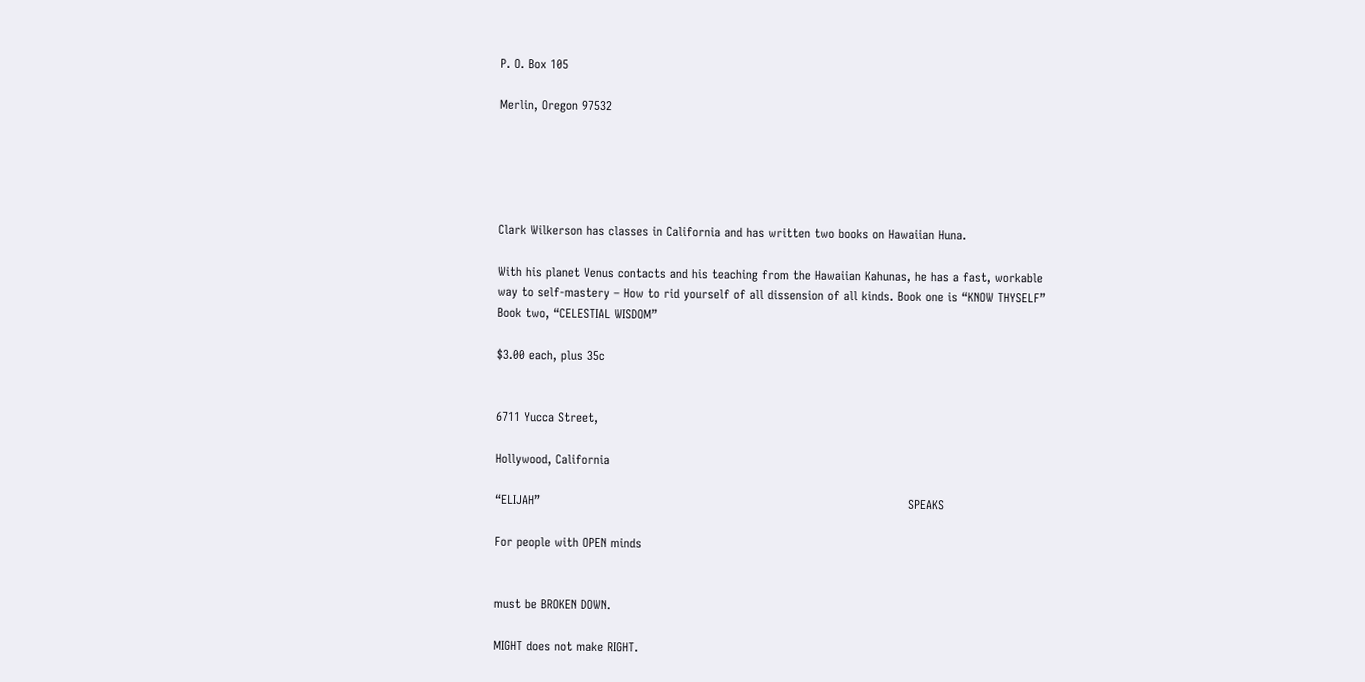P. O. Box 105

Merlin, Oregon 97532





Clark Wilkerson has classes in California and has written two books on Hawaiian Huna.

With his planet Venus contacts and his teaching from the Hawaiian Kahunas, he has a fast, workable way to self-mastery – How to rid yourself of all dissension of all kinds. Book one is “KNOW THYSELF” Book two, “CELESTIAL WISDOM”

$3.00 each, plus 35c


6711 Yucca Street,

Hollywood, California

“ELIJAH”                                                                                            SPEAKS

For people with OPEN minds


must be BROKEN DOWN.

MIGHT does not make RIGHT.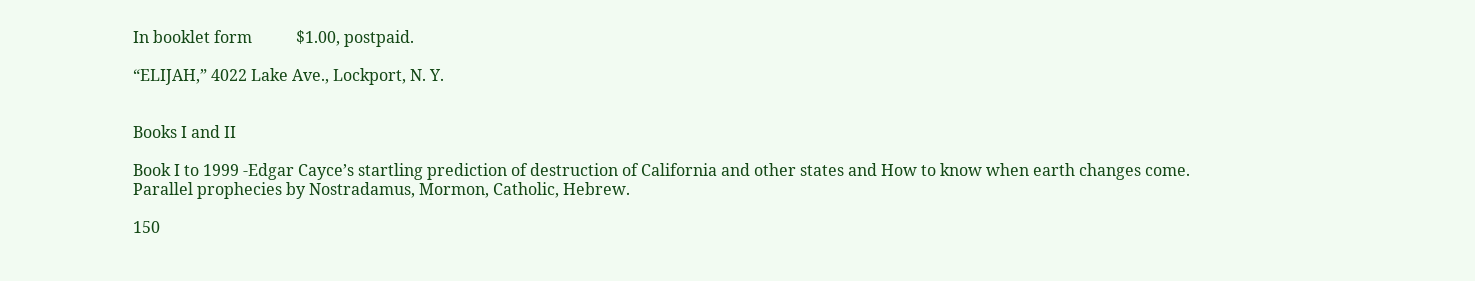In booklet form           $1.00, postpaid.

“ELIJAH,” 4022 Lake Ave., Lockport, N. Y.


Books I and II

Book I to 1999 -Edgar Cayce’s startling prediction of destruction of California and other states and How to know when earth changes come. Parallel prophecies by Nostradamus, Mormon, Catholic, Hebrew.

150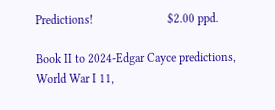Predictions!                         $2.00 ppd.

Book II to 2024-Edgar Cayce predictions, World War I 11,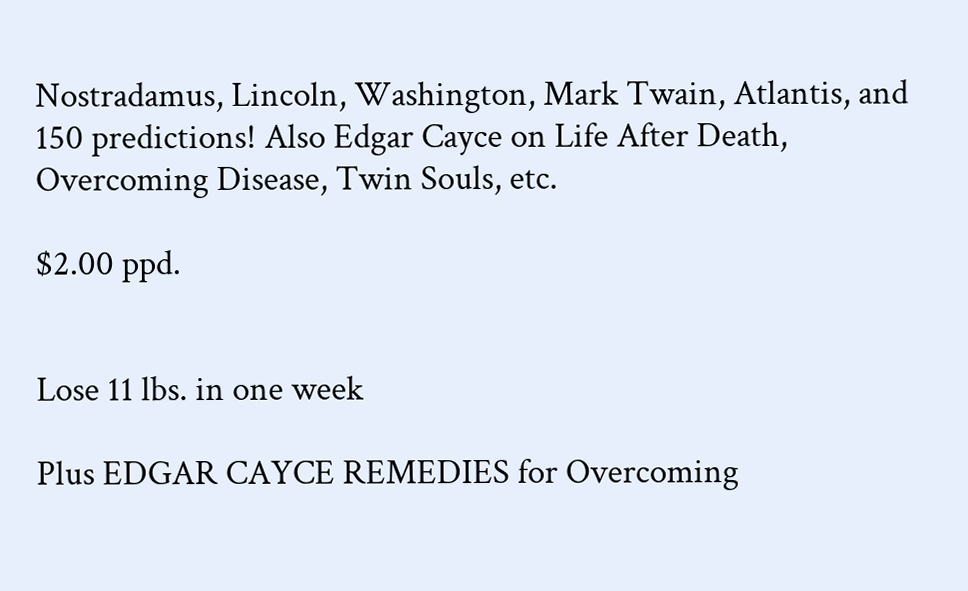Nostradamus, Lincoln, Washington, Mark Twain, Atlantis, and 150 predictions! Also Edgar Cayce on Life After Death, Overcoming Disease, Twin Souls, etc.

$2.00 ppd.


Lose 11 lbs. in one week

Plus EDGAR CAYCE REMEDIES for Overcoming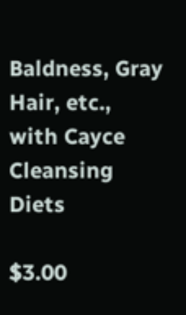Baldness, Gray Hair, etc., with Cayce Cleansing Diets

$3.00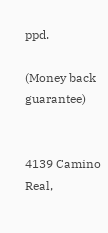ppd.

(Money back guarantee)


4139 Camino Real,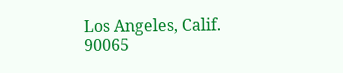Los Angeles, Calif. 90065